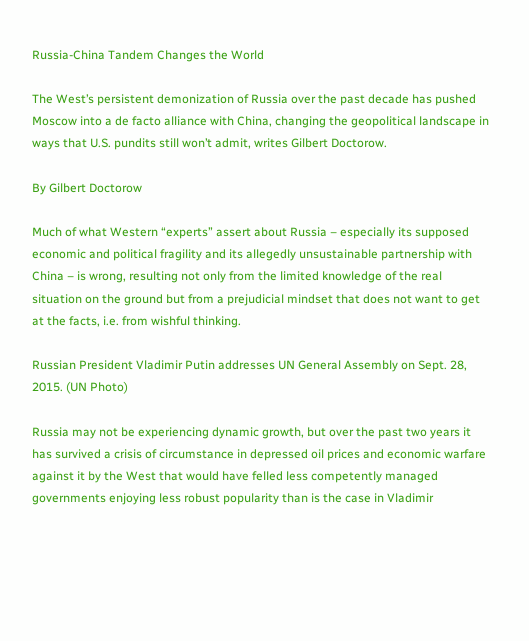Russia-China Tandem Changes the World

The West’s persistent demonization of Russia over the past decade has pushed Moscow into a de facto alliance with China, changing the geopolitical landscape in ways that U.S. pundits still won’t admit, writes Gilbert Doctorow.

By Gilbert Doctorow

Much of what Western “experts” assert about Russia – especially its supposed economic and political fragility and its allegedly unsustainable partnership with China – is wrong, resulting not only from the limited knowledge of the real situation on the ground but from a prejudicial mindset that does not want to get at the facts, i.e. from wishful thinking.

Russian President Vladimir Putin addresses UN General Assembly on Sept. 28, 2015. (UN Photo)

Russia may not be experiencing dynamic growth, but over the past two years it has survived a crisis of circumstance in depressed oil prices and economic warfare against it by the West that would have felled less competently managed governments enjoying less robust popularity than is the case in Vladimir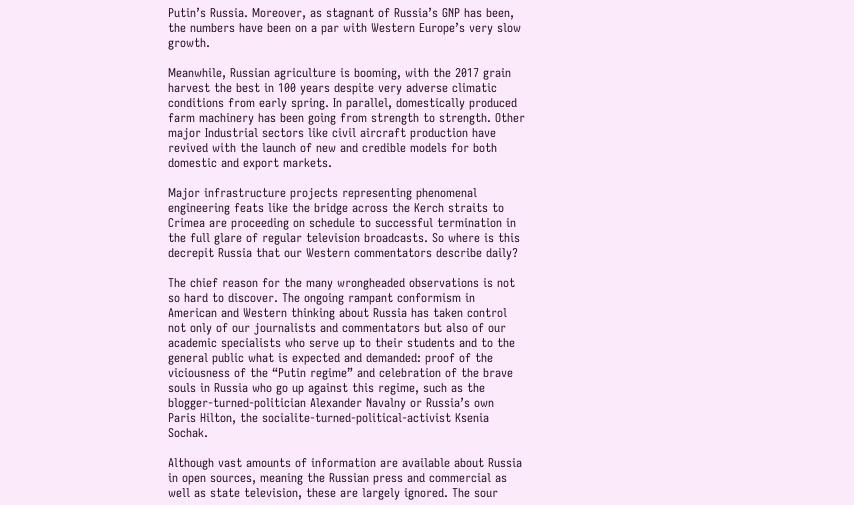Putin’s Russia. Moreover, as stagnant of Russia’s GNP has been, the numbers have been on a par with Western Europe’s very slow growth.

Meanwhile, Russian agriculture is booming, with the 2017 grain harvest the best in 100 years despite very adverse climatic conditions from early spring. In parallel, domestically produced farm machinery has been going from strength to strength. Other major Industrial sectors like civil aircraft production have revived with the launch of new and credible models for both domestic and export markets.

Major infrastructure projects representing phenomenal engineering feats like the bridge across the Kerch straits to Crimea are proceeding on schedule to successful termination in the full glare of regular television broadcasts. So where is this decrepit Russia that our Western commentators describe daily?

The chief reason for the many wrongheaded observations is not so hard to discover. The ongoing rampant conformism in American and Western thinking about Russia has taken control not only of our journalists and commentators but also of our academic specialists who serve up to their students and to the general public what is expected and demanded: proof of the viciousness of the “Putin regime” and celebration of the brave souls in Russia who go up against this regime, such as the blogger-turned-politician Alexander Navalny or Russia’s own Paris Hilton, the socialite-turned-political-activist Ksenia Sochak.

Although vast amounts of information are available about Russia in open sources, meaning the Russian press and commercial as well as state television, these are largely ignored. The sour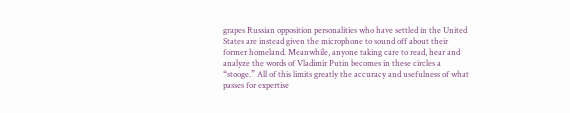grapes Russian opposition personalities who have settled in the United States are instead given the microphone to sound off about their former homeland. Meanwhile, anyone taking care to read, hear and analyze the words of Vladimir Putin becomes in these circles a “stooge.” All of this limits greatly the accuracy and usefulness of what passes for expertise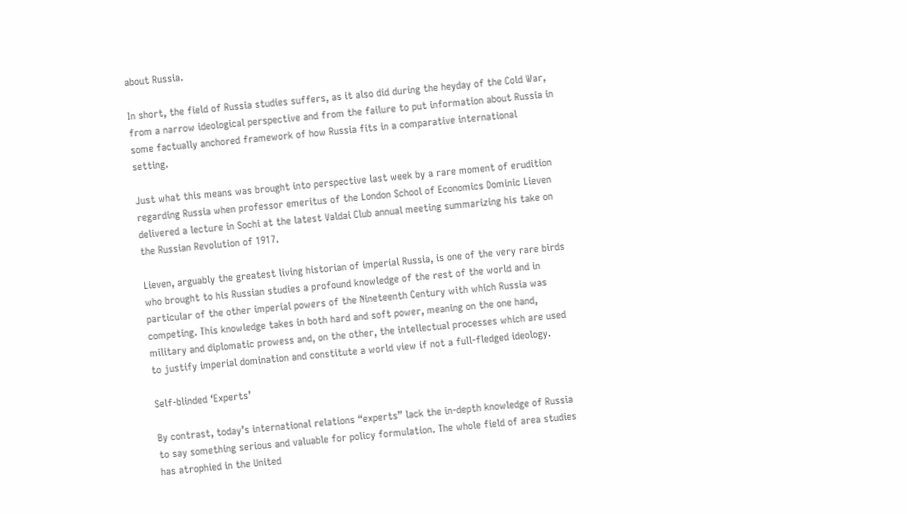about Russia.

In short, the field of Russia studies suffers, as it also did during the heyday of the Cold War, from a narrow ideological perspective and from the failure to put information about Russia in some factually anchored framework of how Russia fits in a comparative international setting.

Just what this means was brought into perspective last week by a rare moment of erudition regarding Russia when professor emeritus of the London School of Economics Dominic Lieven delivered a lecture in Sochi at the latest Valdai Club annual meeting summarizing his take on the Russian Revolution of 1917.

Lieven, arguably the greatest living historian of imperial Russia, is one of the very rare birds who brought to his Russian studies a profound knowledge of the rest of the world and in particular of the other imperial powers of the Nineteenth Century with which Russia was competing. This knowledge takes in both hard and soft power, meaning on the one hand, military and diplomatic prowess and, on the other, the intellectual processes which are used to justify imperial domination and constitute a world view if not a full-fledged ideology.

Self-blinded ‘Experts’

By contrast, today’s international relations “experts” lack the in-depth knowledge of Russia to say something serious and valuable for policy formulation. The whole field of area studies has atrophied in the United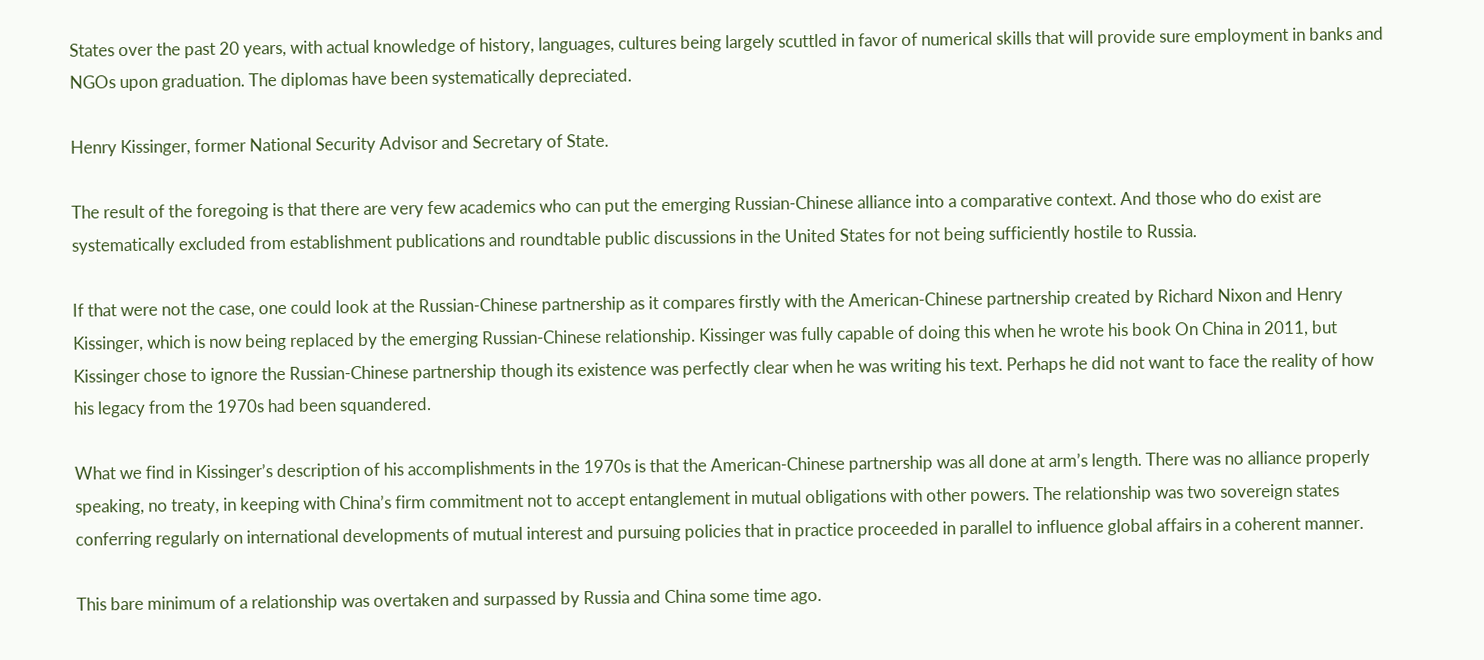States over the past 20 years, with actual knowledge of history, languages, cultures being largely scuttled in favor of numerical skills that will provide sure employment in banks and NGOs upon graduation. The diplomas have been systematically depreciated.

Henry Kissinger, former National Security Advisor and Secretary of State.

The result of the foregoing is that there are very few academics who can put the emerging Russian-Chinese alliance into a comparative context. And those who do exist are systematically excluded from establishment publications and roundtable public discussions in the United States for not being sufficiently hostile to Russia.

If that were not the case, one could look at the Russian-Chinese partnership as it compares firstly with the American-Chinese partnership created by Richard Nixon and Henry Kissinger, which is now being replaced by the emerging Russian-Chinese relationship. Kissinger was fully capable of doing this when he wrote his book On China in 2011, but Kissinger chose to ignore the Russian-Chinese partnership though its existence was perfectly clear when he was writing his text. Perhaps he did not want to face the reality of how his legacy from the 1970s had been squandered.

What we find in Kissinger’s description of his accomplishments in the 1970s is that the American-Chinese partnership was all done at arm’s length. There was no alliance properly speaking, no treaty, in keeping with China’s firm commitment not to accept entanglement in mutual obligations with other powers. The relationship was two sovereign states conferring regularly on international developments of mutual interest and pursuing policies that in practice proceeded in parallel to influence global affairs in a coherent manner.

This bare minimum of a relationship was overtaken and surpassed by Russia and China some time ago.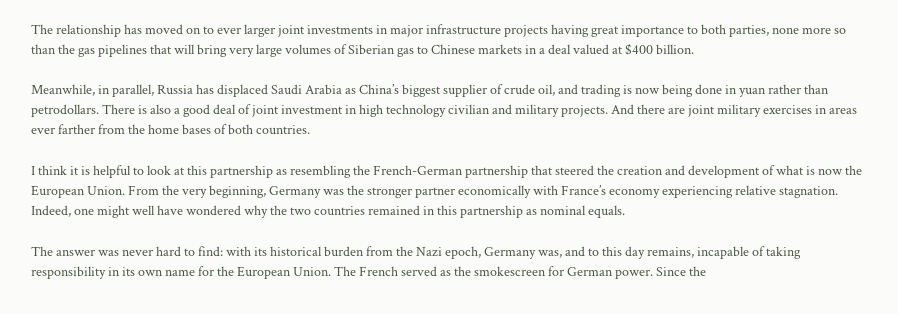The relationship has moved on to ever larger joint investments in major infrastructure projects having great importance to both parties, none more so than the gas pipelines that will bring very large volumes of Siberian gas to Chinese markets in a deal valued at $400 billion.

Meanwhile, in parallel, Russia has displaced Saudi Arabia as China’s biggest supplier of crude oil, and trading is now being done in yuan rather than petrodollars. There is also a good deal of joint investment in high technology civilian and military projects. And there are joint military exercises in areas ever farther from the home bases of both countries.

I think it is helpful to look at this partnership as resembling the French-German partnership that steered the creation and development of what is now the European Union. From the very beginning, Germany was the stronger partner economically with France’s economy experiencing relative stagnation. Indeed, one might well have wondered why the two countries remained in this partnership as nominal equals.

The answer was never hard to find: with its historical burden from the Nazi epoch, Germany was, and to this day remains, incapable of taking responsibility in its own name for the European Union. The French served as the smokescreen for German power. Since the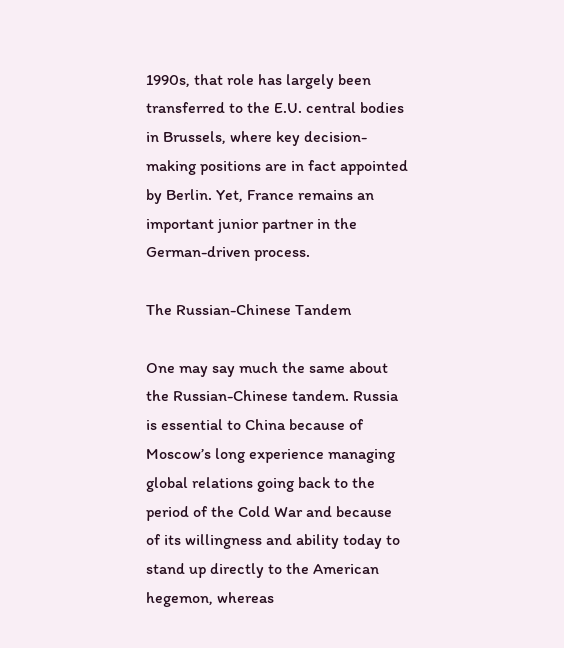1990s, that role has largely been transferred to the E.U. central bodies in Brussels, where key decision-making positions are in fact appointed by Berlin. Yet, France remains an important junior partner in the German-driven process.

The Russian-Chinese Tandem

One may say much the same about the Russian-Chinese tandem. Russia is essential to China because of Moscow’s long experience managing global relations going back to the period of the Cold War and because of its willingness and ability today to stand up directly to the American hegemon, whereas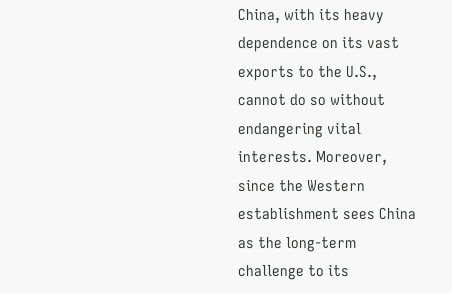China, with its heavy dependence on its vast exports to the U.S., cannot do so without endangering vital interests. Moreover, since the Western establishment sees China as the long-term challenge to its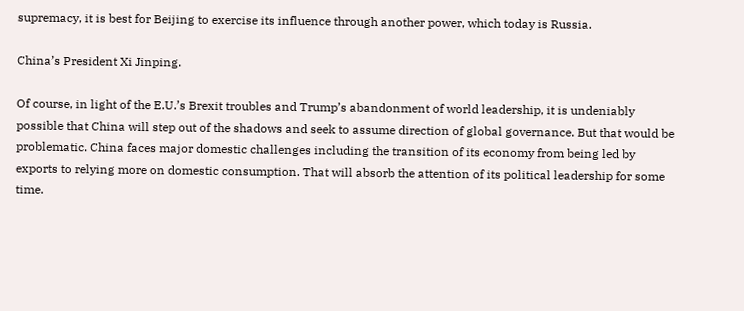supremacy, it is best for Beijing to exercise its influence through another power, which today is Russia.

China’s President Xi Jinping.

Of course, in light of the E.U.’s Brexit troubles and Trump’s abandonment of world leadership, it is undeniably possible that China will step out of the shadows and seek to assume direction of global governance. But that would be problematic. China faces major domestic challenges including the transition of its economy from being led by exports to relying more on domestic consumption. That will absorb the attention of its political leadership for some time.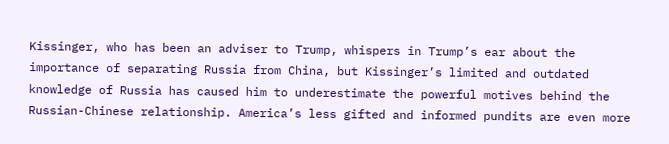Kissinger, who has been an adviser to Trump, whispers in Trump’s ear about the importance of separating Russia from China, but Kissinger’s limited and outdated knowledge of Russia has caused him to underestimate the powerful motives behind the Russian-Chinese relationship. America’s less gifted and informed pundits are even more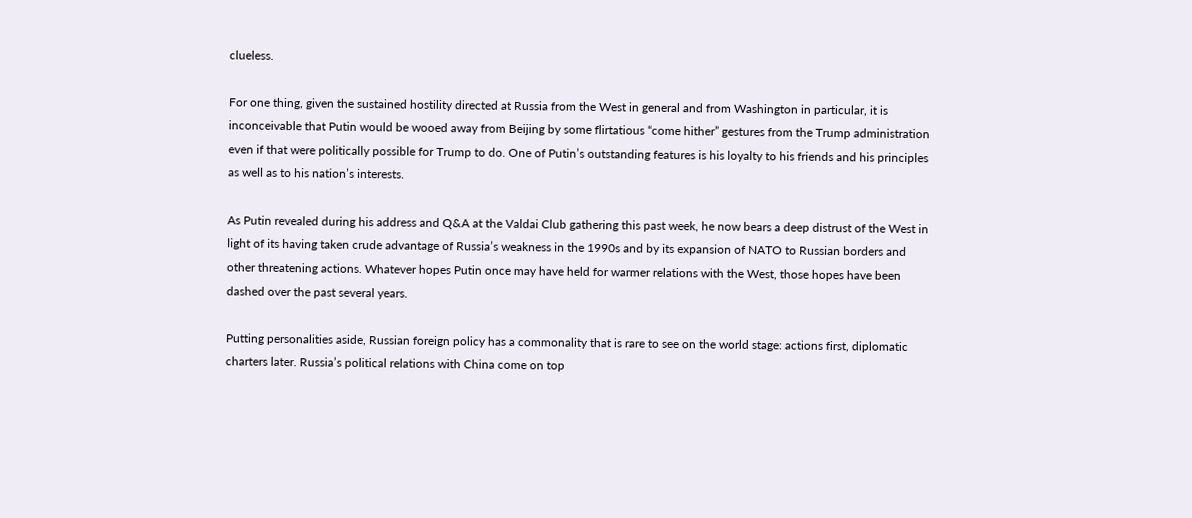clueless.

For one thing, given the sustained hostility directed at Russia from the West in general and from Washington in particular, it is inconceivable that Putin would be wooed away from Beijing by some flirtatious “come hither” gestures from the Trump administration even if that were politically possible for Trump to do. One of Putin’s outstanding features is his loyalty to his friends and his principles as well as to his nation’s interests.

As Putin revealed during his address and Q&A at the Valdai Club gathering this past week, he now bears a deep distrust of the West in light of its having taken crude advantage of Russia’s weakness in the 1990s and by its expansion of NATO to Russian borders and other threatening actions. Whatever hopes Putin once may have held for warmer relations with the West, those hopes have been dashed over the past several years.

Putting personalities aside, Russian foreign policy has a commonality that is rare to see on the world stage: actions first, diplomatic charters later. Russia’s political relations with China come on top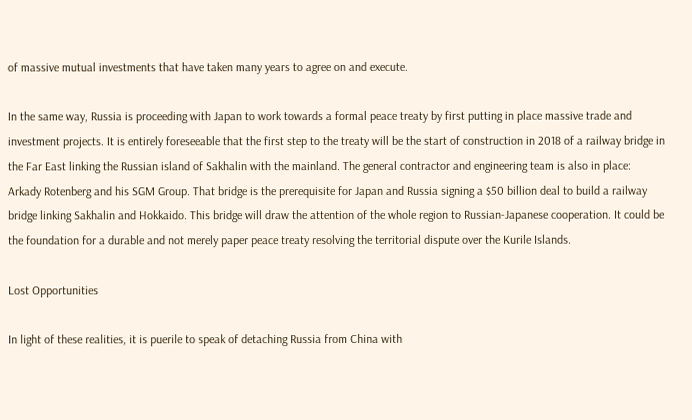of massive mutual investments that have taken many years to agree on and execute.

In the same way, Russia is proceeding with Japan to work towards a formal peace treaty by first putting in place massive trade and investment projects. It is entirely foreseeable that the first step to the treaty will be the start of construction in 2018 of a railway bridge in the Far East linking the Russian island of Sakhalin with the mainland. The general contractor and engineering team is also in place: Arkady Rotenberg and his SGM Group. That bridge is the prerequisite for Japan and Russia signing a $50 billion deal to build a railway bridge linking Sakhalin and Hokkaido. This bridge will draw the attention of the whole region to Russian-Japanese cooperation. It could be the foundation for a durable and not merely paper peace treaty resolving the territorial dispute over the Kurile Islands.

Lost Opportunities

In light of these realities, it is puerile to speak of detaching Russia from China with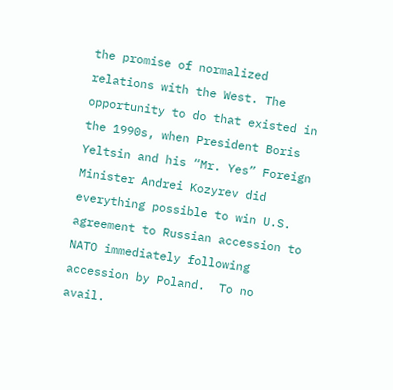the promise of normalized relations with the West. The opportunity to do that existed in the 1990s, when President Boris Yeltsin and his “Mr. Yes” Foreign Minister Andrei Kozyrev did everything possible to win U.S. agreement to Russian accession to NATO immediately following accession by Poland.  To no avail.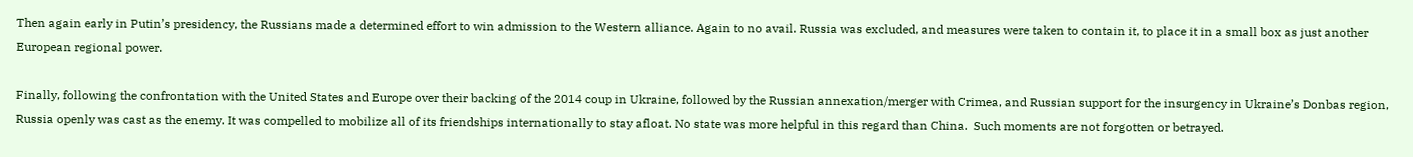Then again early in Putin’s presidency, the Russians made a determined effort to win admission to the Western alliance. Again to no avail. Russia was excluded, and measures were taken to contain it, to place it in a small box as just another European regional power.

Finally, following the confrontation with the United States and Europe over their backing of the 2014 coup in Ukraine, followed by the Russian annexation/merger with Crimea, and Russian support for the insurgency in Ukraine’s Donbas region, Russia openly was cast as the enemy. It was compelled to mobilize all of its friendships internationally to stay afloat. No state was more helpful in this regard than China.  Such moments are not forgotten or betrayed.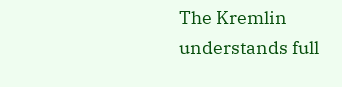The Kremlin understands full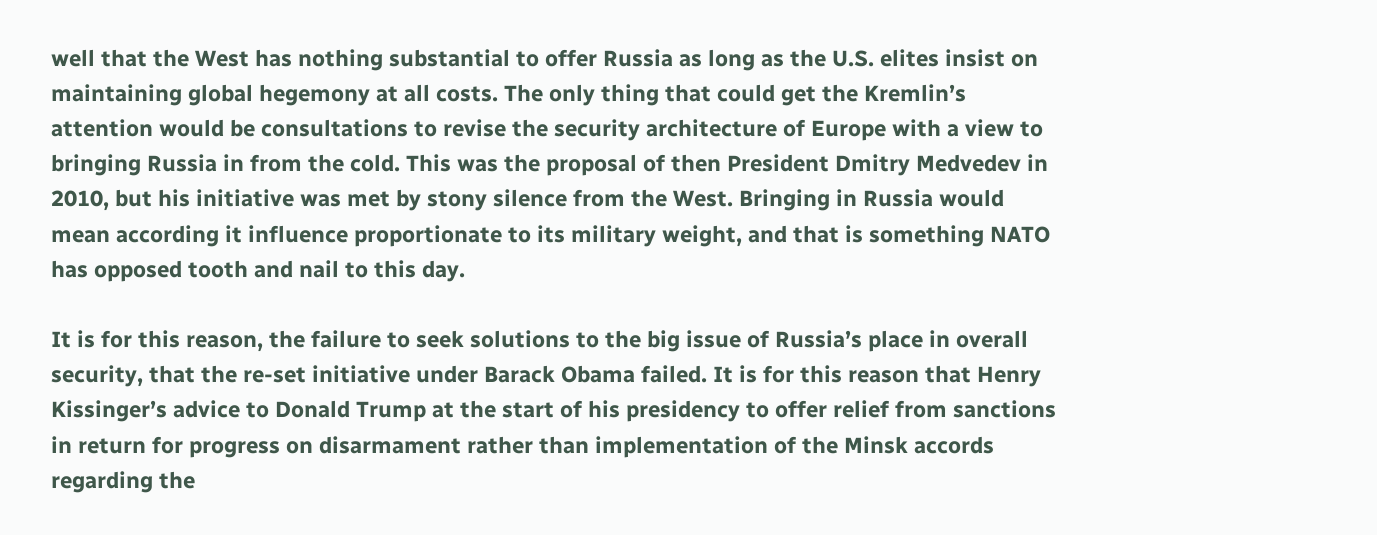well that the West has nothing substantial to offer Russia as long as the U.S. elites insist on maintaining global hegemony at all costs. The only thing that could get the Kremlin’s attention would be consultations to revise the security architecture of Europe with a view to bringing Russia in from the cold. This was the proposal of then President Dmitry Medvedev in 2010, but his initiative was met by stony silence from the West. Bringing in Russia would mean according it influence proportionate to its military weight, and that is something NATO has opposed tooth and nail to this day.

It is for this reason, the failure to seek solutions to the big issue of Russia’s place in overall security, that the re-set initiative under Barack Obama failed. It is for this reason that Henry Kissinger’s advice to Donald Trump at the start of his presidency to offer relief from sanctions in return for progress on disarmament rather than implementation of the Minsk accords regarding the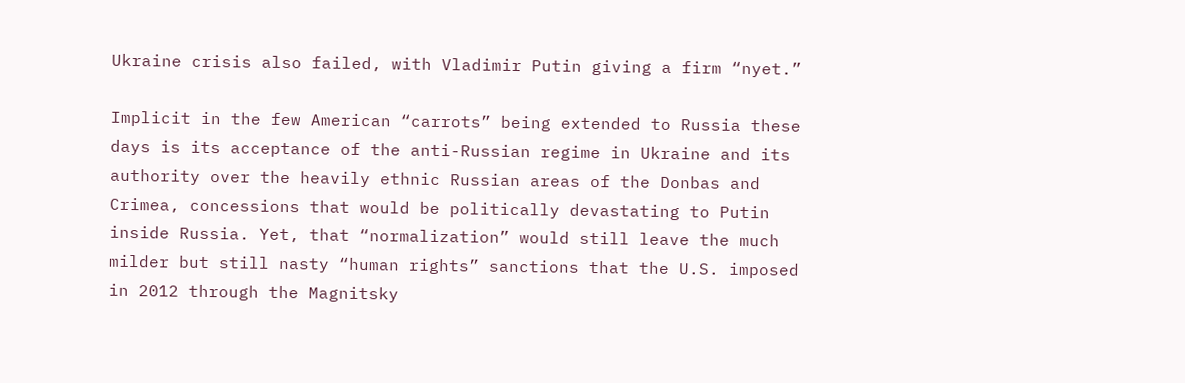Ukraine crisis also failed, with Vladimir Putin giving a firm “nyet.”

Implicit in the few American “carrots” being extended to Russia these days is its acceptance of the anti-Russian regime in Ukraine and its authority over the heavily ethnic Russian areas of the Donbas and Crimea, concessions that would be politically devastating to Putin inside Russia. Yet, that “normalization” would still leave the much milder but still nasty “human rights” sanctions that the U.S. imposed in 2012 through the Magnitsky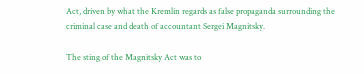Act, driven by what the Kremlin regards as false propaganda surrounding the criminal case and death of accountant Sergei Magnitsky.

The sting of the Magnitsky Act was to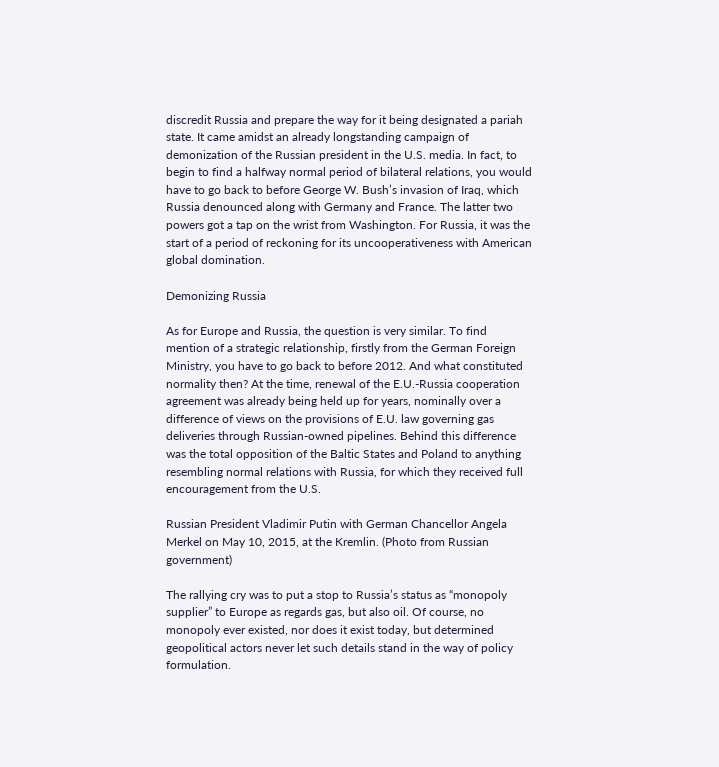discredit Russia and prepare the way for it being designated a pariah state. It came amidst an already longstanding campaign of demonization of the Russian president in the U.S. media. In fact, to begin to find a halfway normal period of bilateral relations, you would have to go back to before George W. Bush’s invasion of Iraq, which Russia denounced along with Germany and France. The latter two powers got a tap on the wrist from Washington. For Russia, it was the start of a period of reckoning for its uncooperativeness with American global domination.

Demonizing Russia

As for Europe and Russia, the question is very similar. To find mention of a strategic relationship, firstly from the German Foreign Ministry, you have to go back to before 2012. And what constituted normality then? At the time, renewal of the E.U.-Russia cooperation agreement was already being held up for years, nominally over a difference of views on the provisions of E.U. law governing gas deliveries through Russian-owned pipelines. Behind this difference was the total opposition of the Baltic States and Poland to anything resembling normal relations with Russia, for which they received full encouragement from the U.S.

Russian President Vladimir Putin with German Chancellor Angela Merkel on May 10, 2015, at the Kremlin. (Photo from Russian government)

The rallying cry was to put a stop to Russia’s status as “monopoly supplier” to Europe as regards gas, but also oil. Of course, no monopoly ever existed, nor does it exist today, but determined geopolitical actors never let such details stand in the way of policy formulation.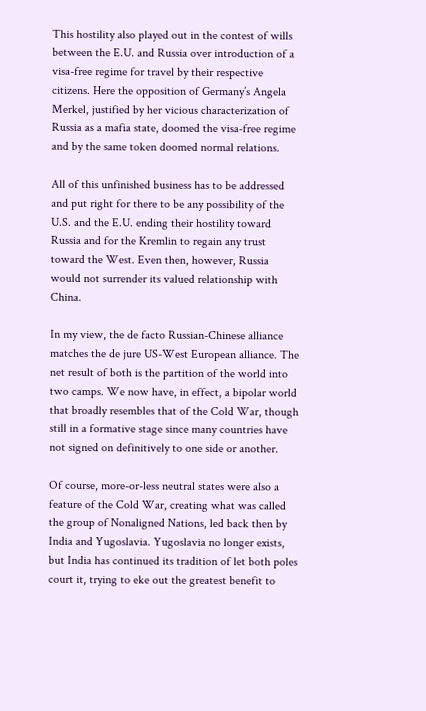This hostility also played out in the contest of wills between the E.U. and Russia over introduction of a visa-free regime for travel by their respective citizens. Here the opposition of Germany’s Angela Merkel, justified by her vicious characterization of Russia as a mafia state, doomed the visa-free regime and by the same token doomed normal relations.

All of this unfinished business has to be addressed and put right for there to be any possibility of the U.S. and the E.U. ending their hostility toward Russia and for the Kremlin to regain any trust toward the West. Even then, however, Russia would not surrender its valued relationship with China.

In my view, the de facto Russian-Chinese alliance matches the de jure US-West European alliance. The net result of both is the partition of the world into two camps. We now have, in effect, a bipolar world that broadly resembles that of the Cold War, though still in a formative stage since many countries have not signed on definitively to one side or another.

Of course, more-or-less neutral states were also a feature of the Cold War, creating what was called the group of Nonaligned Nations, led back then by India and Yugoslavia. Yugoslavia no longer exists, but India has continued its tradition of let both poles court it, trying to eke out the greatest benefit to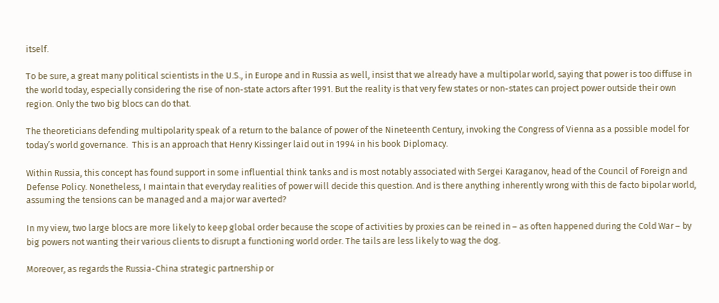itself.

To be sure, a great many political scientists in the U.S., in Europe and in Russia as well, insist that we already have a multipolar world, saying that power is too diffuse in the world today, especially considering the rise of non-state actors after 1991. But the reality is that very few states or non-states can project power outside their own region. Only the two big blocs can do that.

The theoreticians defending multipolarity speak of a return to the balance of power of the Nineteenth Century, invoking the Congress of Vienna as a possible model for today’s world governance.  This is an approach that Henry Kissinger laid out in 1994 in his book Diplomacy.

Within Russia, this concept has found support in some influential think tanks and is most notably associated with Sergei Karaganov, head of the Council of Foreign and Defense Policy. Nonetheless, I maintain that everyday realities of power will decide this question. And is there anything inherently wrong with this de facto bipolar world, assuming the tensions can be managed and a major war averted?

In my view, two large blocs are more likely to keep global order because the scope of activities by proxies can be reined in – as often happened during the Cold War – by big powers not wanting their various clients to disrupt a functioning world order. The tails are less likely to wag the dog.

Moreover, as regards the Russia-China strategic partnership or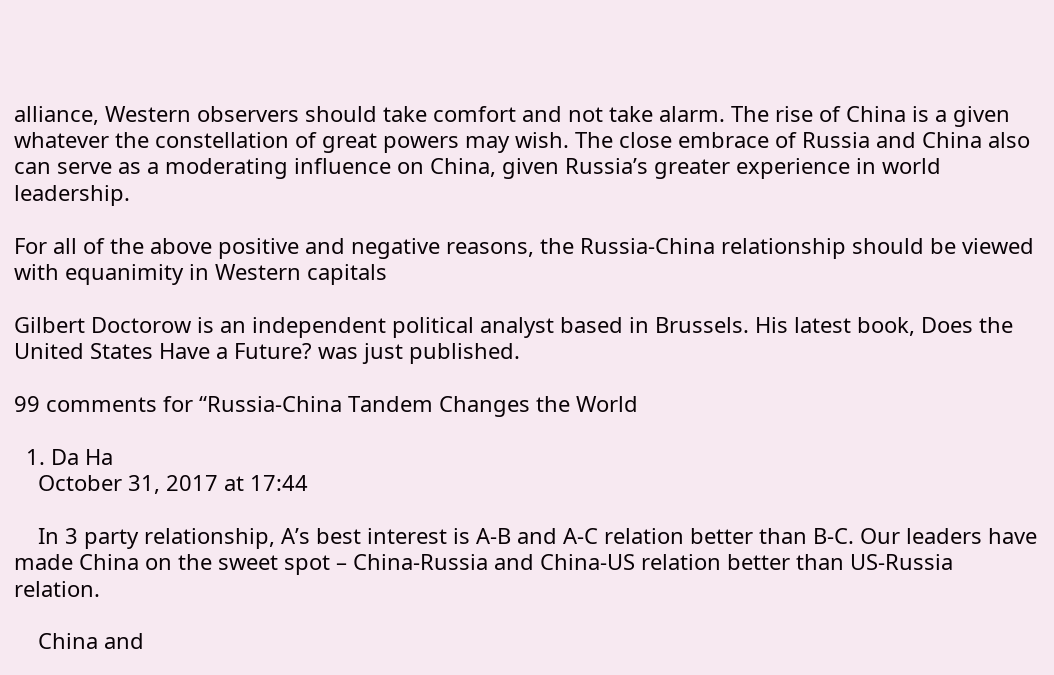alliance, Western observers should take comfort and not take alarm. The rise of China is a given whatever the constellation of great powers may wish. The close embrace of Russia and China also can serve as a moderating influence on China, given Russia’s greater experience in world leadership.

For all of the above positive and negative reasons, the Russia-China relationship should be viewed with equanimity in Western capitals

Gilbert Doctorow is an independent political analyst based in Brussels. His latest book, Does the United States Have a Future? was just published.

99 comments for “Russia-China Tandem Changes the World

  1. Da Ha
    October 31, 2017 at 17:44

    In 3 party relationship, A’s best interest is A-B and A-C relation better than B-C. Our leaders have made China on the sweet spot – China-Russia and China-US relation better than US-Russia relation.

    China and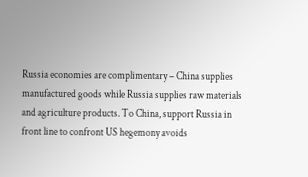Russia economies are complimentary – China supplies manufactured goods while Russia supplies raw materials and agriculture products. To China, support Russia in front line to confront US hegemony avoids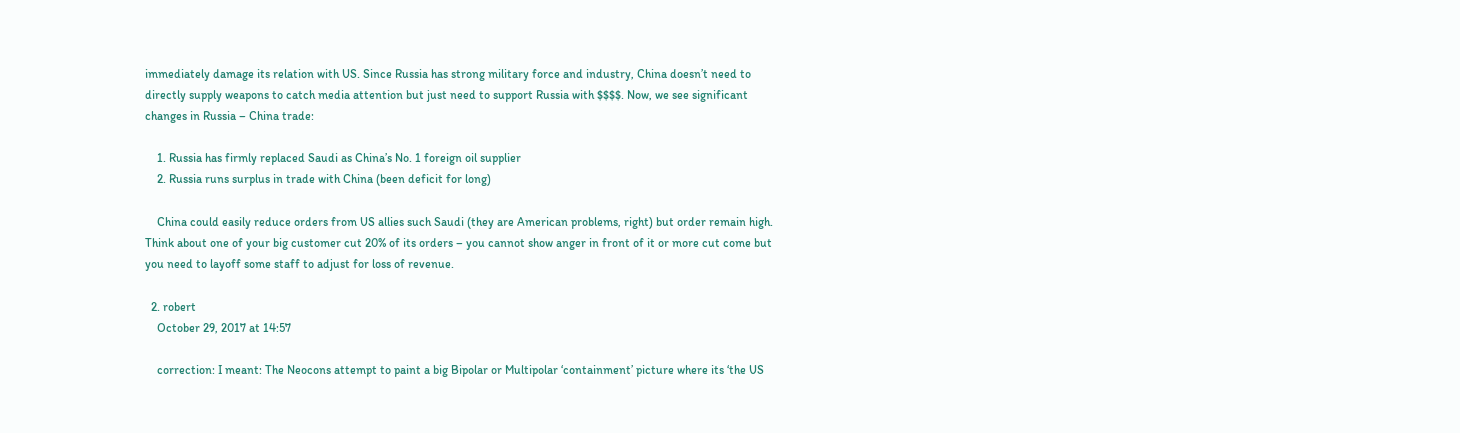immediately damage its relation with US. Since Russia has strong military force and industry, China doesn’t need to directly supply weapons to catch media attention but just need to support Russia with $$$$. Now, we see significant changes in Russia – China trade:

    1. Russia has firmly replaced Saudi as China’s No. 1 foreign oil supplier
    2. Russia runs surplus in trade with China (been deficit for long)

    China could easily reduce orders from US allies such Saudi (they are American problems, right) but order remain high. Think about one of your big customer cut 20% of its orders – you cannot show anger in front of it or more cut come but you need to layoff some staff to adjust for loss of revenue.

  2. robert
    October 29, 2017 at 14:57

    correction: I meant: The Neocons attempt to paint a big Bipolar or Multipolar ‘containment’ picture where its ‘the US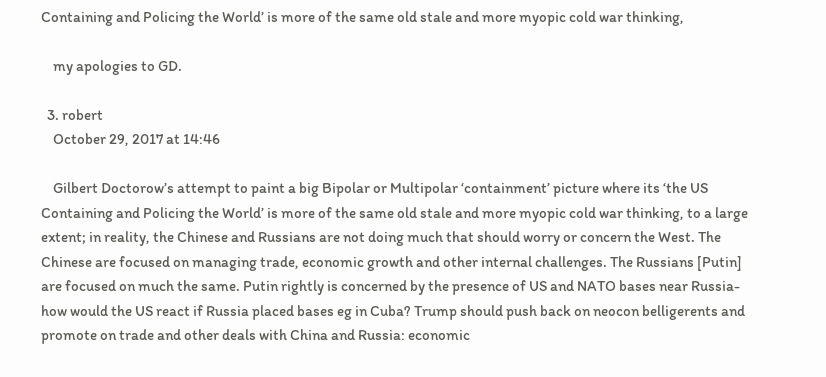Containing and Policing the World’ is more of the same old stale and more myopic cold war thinking,

    my apologies to GD.

  3. robert
    October 29, 2017 at 14:46

    Gilbert Doctorow’s attempt to paint a big Bipolar or Multipolar ‘containment’ picture where its ‘the US Containing and Policing the World’ is more of the same old stale and more myopic cold war thinking, to a large extent; in reality, the Chinese and Russians are not doing much that should worry or concern the West. The Chinese are focused on managing trade, economic growth and other internal challenges. The Russians [Putin] are focused on much the same. Putin rightly is concerned by the presence of US and NATO bases near Russia- how would the US react if Russia placed bases eg in Cuba? Trump should push back on neocon belligerents and promote on trade and other deals with China and Russia: economic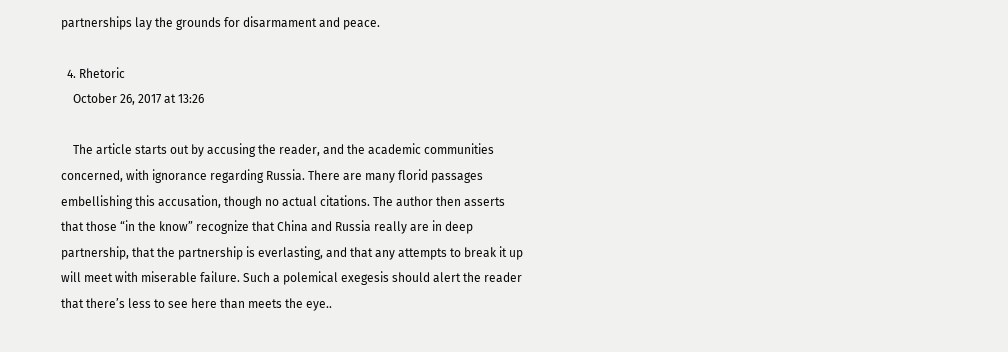partnerships lay the grounds for disarmament and peace.

  4. Rhetoric
    October 26, 2017 at 13:26

    The article starts out by accusing the reader, and the academic communities concerned, with ignorance regarding Russia. There are many florid passages embellishing this accusation, though no actual citations. The author then asserts that those “in the know” recognize that China and Russia really are in deep partnership, that the partnership is everlasting, and that any attempts to break it up will meet with miserable failure. Such a polemical exegesis should alert the reader that there’s less to see here than meets the eye..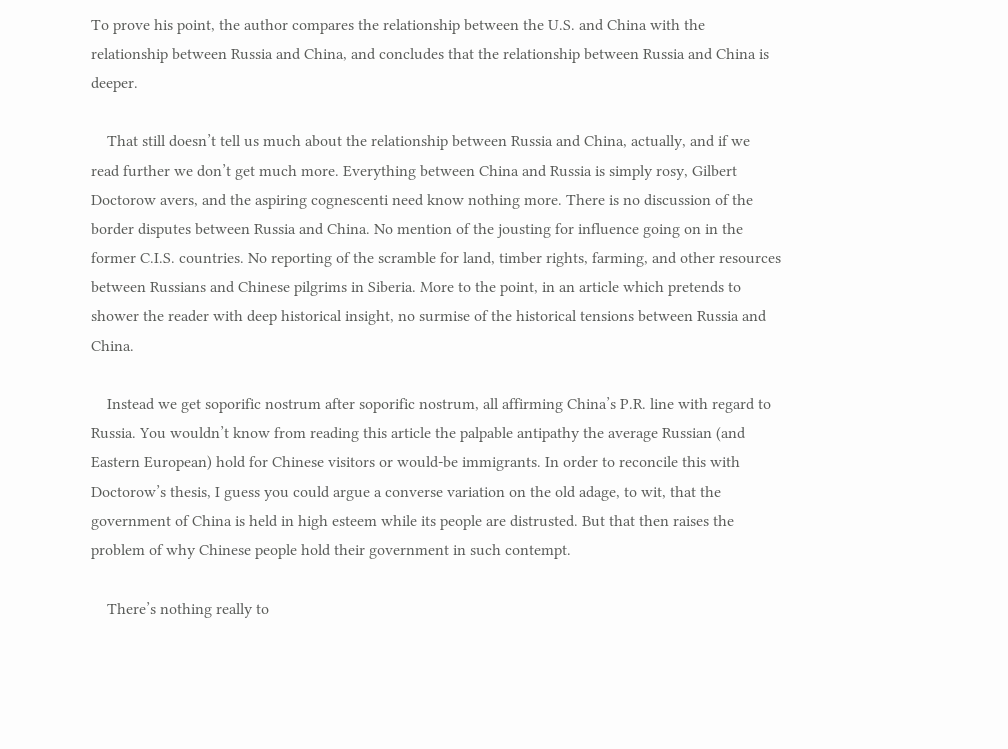To prove his point, the author compares the relationship between the U.S. and China with the relationship between Russia and China, and concludes that the relationship between Russia and China is deeper.

    That still doesn’t tell us much about the relationship between Russia and China, actually, and if we read further we don’t get much more. Everything between China and Russia is simply rosy, Gilbert Doctorow avers, and the aspiring cognescenti need know nothing more. There is no discussion of the border disputes between Russia and China. No mention of the jousting for influence going on in the former C.I.S. countries. No reporting of the scramble for land, timber rights, farming, and other resources between Russians and Chinese pilgrims in Siberia. More to the point, in an article which pretends to shower the reader with deep historical insight, no surmise of the historical tensions between Russia and China.

    Instead we get soporific nostrum after soporific nostrum, all affirming China’s P.R. line with regard to Russia. You wouldn’t know from reading this article the palpable antipathy the average Russian (and Eastern European) hold for Chinese visitors or would-be immigrants. In order to reconcile this with Doctorow’s thesis, I guess you could argue a converse variation on the old adage, to wit, that the government of China is held in high esteem while its people are distrusted. But that then raises the problem of why Chinese people hold their government in such contempt.

    There’s nothing really to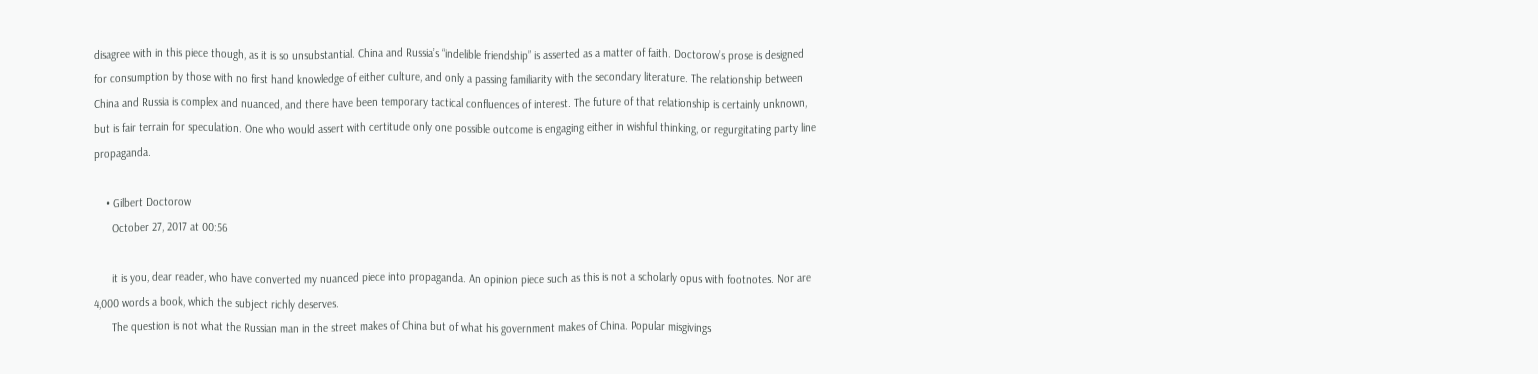disagree with in this piece though, as it is so unsubstantial. China and Russia’s “indelible friendship” is asserted as a matter of faith. Doctorow’s prose is designed for consumption by those with no first hand knowledge of either culture, and only a passing familiarity with the secondary literature. The relationship between China and Russia is complex and nuanced, and there have been temporary tactical confluences of interest. The future of that relationship is certainly unknown, but is fair terrain for speculation. One who would assert with certitude only one possible outcome is engaging either in wishful thinking, or regurgitating party line propaganda.

    • Gilbert Doctorow
      October 27, 2017 at 00:56

      it is you, dear reader, who have converted my nuanced piece into propaganda. An opinion piece such as this is not a scholarly opus with footnotes. Nor are 4,000 words a book, which the subject richly deserves.
      The question is not what the Russian man in the street makes of China but of what his government makes of China. Popular misgivings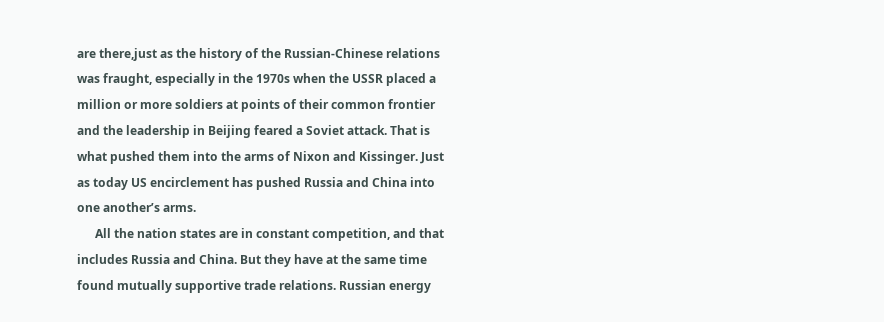are there,just as the history of the Russian-Chinese relations was fraught, especially in the 1970s when the USSR placed a million or more soldiers at points of their common frontier and the leadership in Beijing feared a Soviet attack. That is what pushed them into the arms of Nixon and Kissinger. Just as today US encirclement has pushed Russia and China into one another’s arms.
      All the nation states are in constant competition, and that includes Russia and China. But they have at the same time found mutually supportive trade relations. Russian energy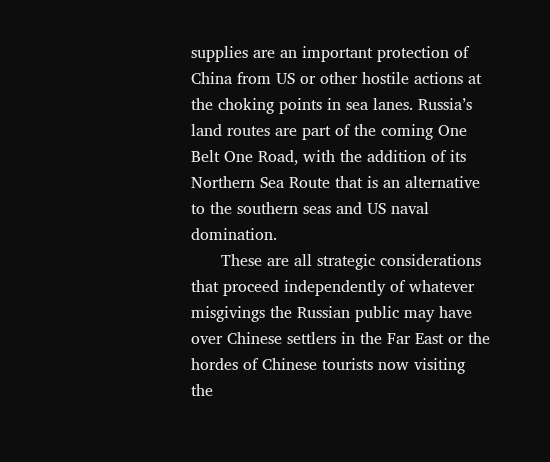supplies are an important protection of China from US or other hostile actions at the choking points in sea lanes. Russia’s land routes are part of the coming One Belt One Road, with the addition of its Northern Sea Route that is an alternative to the southern seas and US naval domination.
      These are all strategic considerations that proceed independently of whatever misgivings the Russian public may have over Chinese settlers in the Far East or the hordes of Chinese tourists now visiting the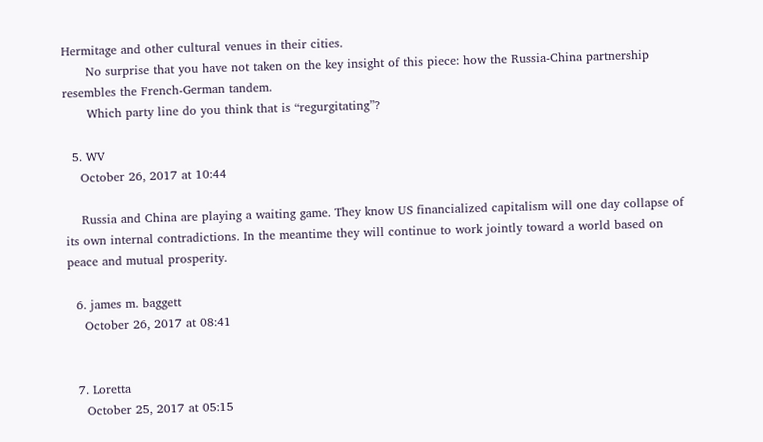Hermitage and other cultural venues in their cities.
      No surprise that you have not taken on the key insight of this piece: how the Russia-China partnership resembles the French-German tandem.
      Which party line do you think that is “regurgitating”?

  5. WV
    October 26, 2017 at 10:44

    Russia and China are playing a waiting game. They know US financialized capitalism will one day collapse of its own internal contradictions. In the meantime they will continue to work jointly toward a world based on peace and mutual prosperity.

  6. james m. baggett
    October 26, 2017 at 08:41


  7. Loretta
    October 25, 2017 at 05:15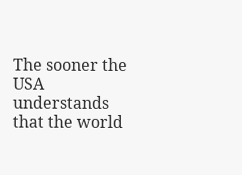The sooner the USA understands that the world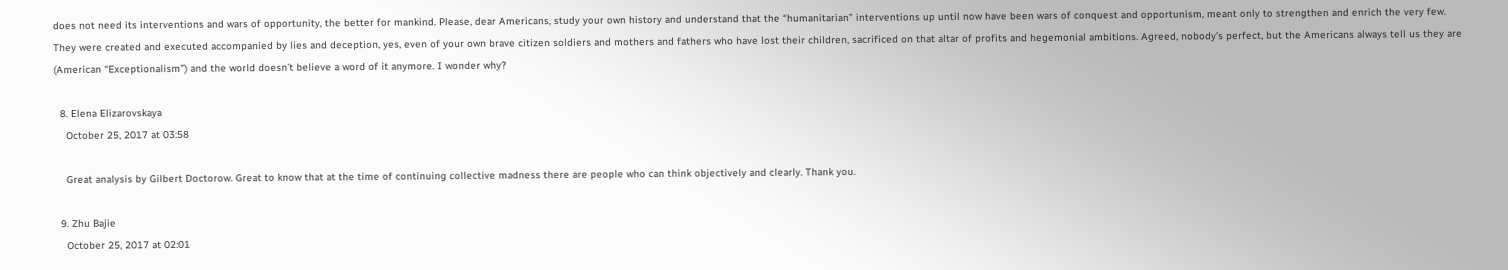does not need its interventions and wars of opportunity, the better for mankind. Please, dear Americans, study your own history and understand that the “humanitarian” interventions up until now have been wars of conquest and opportunism, meant only to strengthen and enrich the very few. They were created and executed accompanied by lies and deception, yes, even of your own brave citizen soldiers and mothers and fathers who have lost their children, sacrificed on that altar of profits and hegemonial ambitions. Agreed, nobody’s perfect, but the Americans always tell us they are (American “Exceptionalism”) and the world doesn’t believe a word of it anymore. I wonder why?

  8. Elena Elizarovskaya
    October 25, 2017 at 03:58

    Great analysis by Gilbert Doctorow. Great to know that at the time of continuing collective madness there are people who can think objectively and clearly. Thank you.

  9. Zhu Bajie
    October 25, 2017 at 02:01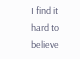I find it hard to believe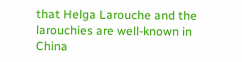that Helga Larouche and the larouchies are well-known in China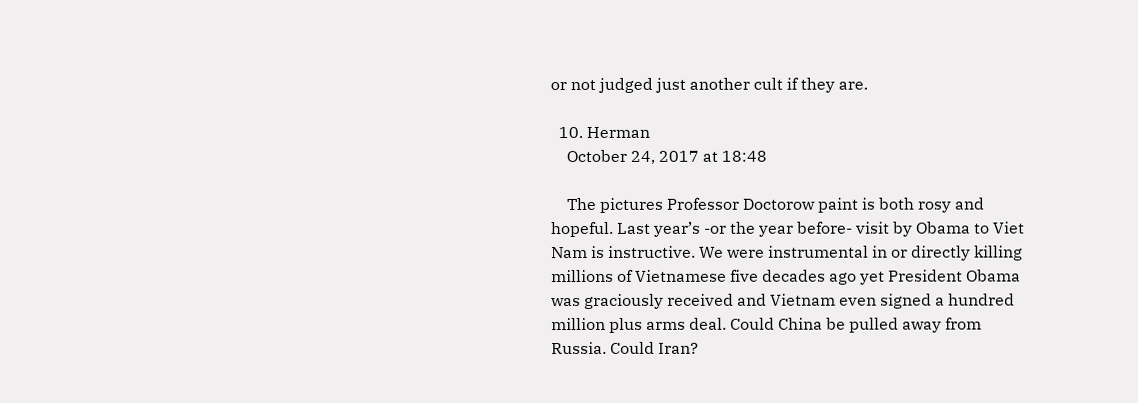or not judged just another cult if they are.

  10. Herman
    October 24, 2017 at 18:48

    The pictures Professor Doctorow paint is both rosy and hopeful. Last year’s -or the year before- visit by Obama to Viet Nam is instructive. We were instrumental in or directly killing millions of Vietnamese five decades ago yet President Obama was graciously received and Vietnam even signed a hundred million plus arms deal. Could China be pulled away from Russia. Could Iran?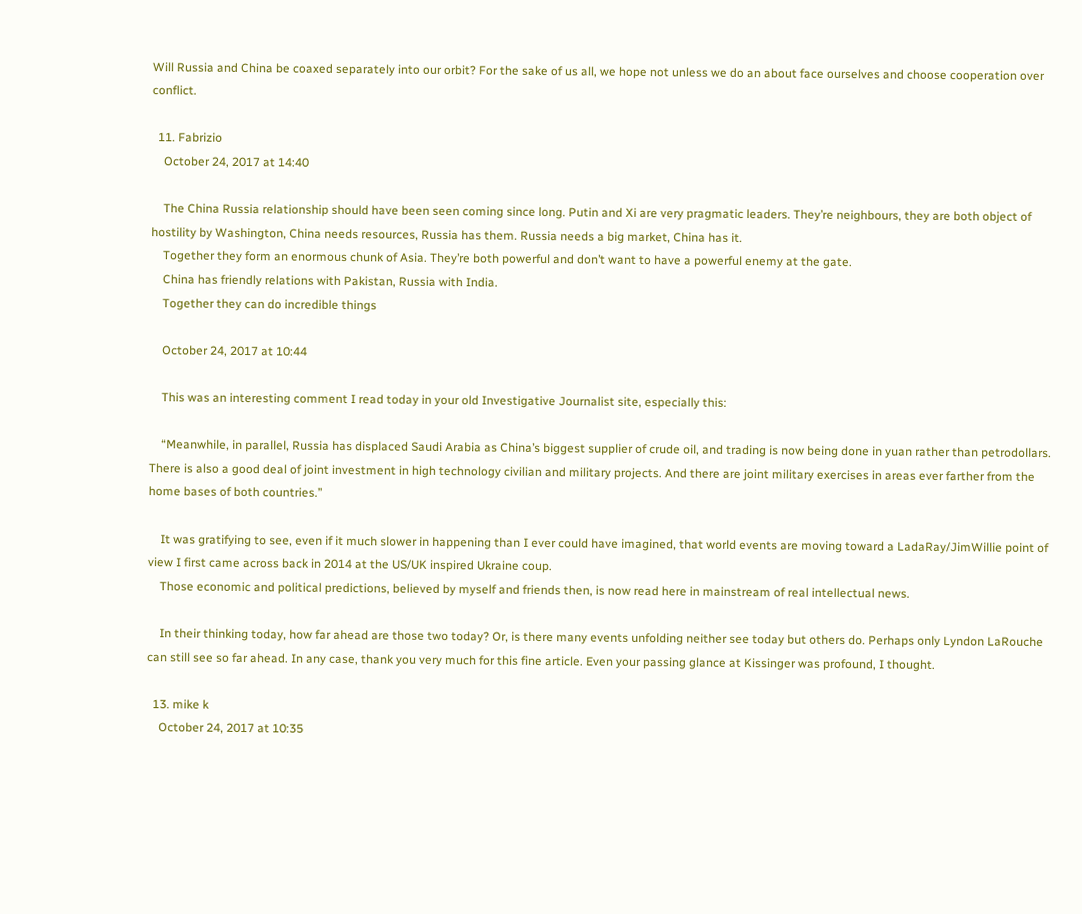Will Russia and China be coaxed separately into our orbit? For the sake of us all, we hope not unless we do an about face ourselves and choose cooperation over conflict.

  11. Fabrizio
    October 24, 2017 at 14:40

    The China Russia relationship should have been seen coming since long. Putin and Xi are very pragmatic leaders. They’re neighbours, they are both object of hostility by Washington, China needs resources, Russia has them. Russia needs a big market, China has it.
    Together they form an enormous chunk of Asia. They’re both powerful and don’t want to have a powerful enemy at the gate.
    China has friendly relations with Pakistan, Russia with India.
    Together they can do incredible things

    October 24, 2017 at 10:44

    This was an interesting comment I read today in your old Investigative Journalist site, especially this:

    “Meanwhile, in parallel, Russia has displaced Saudi Arabia as China’s biggest supplier of crude oil, and trading is now being done in yuan rather than petrodollars. There is also a good deal of joint investment in high technology civilian and military projects. And there are joint military exercises in areas ever farther from the home bases of both countries.”

    It was gratifying to see, even if it much slower in happening than I ever could have imagined, that world events are moving toward a LadaRay/JimWillie point of view I first came across back in 2014 at the US/UK inspired Ukraine coup.
    Those economic and political predictions, believed by myself and friends then, is now read here in mainstream of real intellectual news.

    In their thinking today, how far ahead are those two today? Or, is there many events unfolding neither see today but others do. Perhaps only Lyndon LaRouche can still see so far ahead. In any case, thank you very much for this fine article. Even your passing glance at Kissinger was profound, I thought.

  13. mike k
    October 24, 2017 at 10:35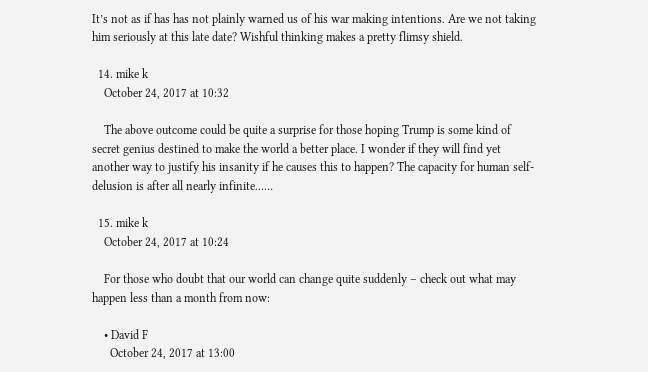It’s not as if has has not plainly warned us of his war making intentions. Are we not taking him seriously at this late date? Wishful thinking makes a pretty flimsy shield.

  14. mike k
    October 24, 2017 at 10:32

    The above outcome could be quite a surprise for those hoping Trump is some kind of secret genius destined to make the world a better place. I wonder if they will find yet another way to justify his insanity if he causes this to happen? The capacity for human self-delusion is after all nearly infinite……

  15. mike k
    October 24, 2017 at 10:24

    For those who doubt that our world can change quite suddenly – check out what may happen less than a month from now:

    • David F
      October 24, 2017 at 13:00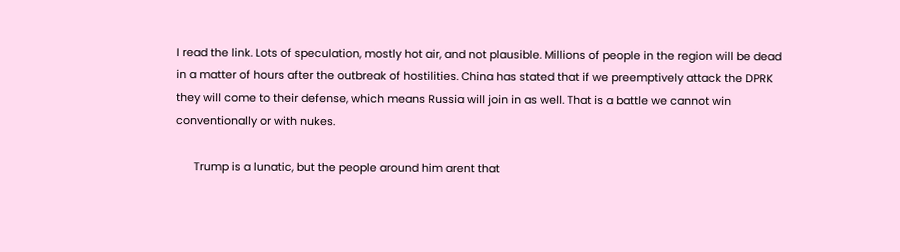I read the link. Lots of speculation, mostly hot air, and not plausible. Millions of people in the region will be dead in a matter of hours after the outbreak of hostilities. China has stated that if we preemptively attack the DPRK they will come to their defense, which means Russia will join in as well. That is a battle we cannot win conventionally or with nukes.

      Trump is a lunatic, but the people around him arent that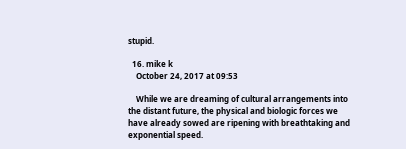stupid.

  16. mike k
    October 24, 2017 at 09:53

    While we are dreaming of cultural arrangements into the distant future, the physical and biologic forces we have already sowed are ripening with breathtaking and exponential speed.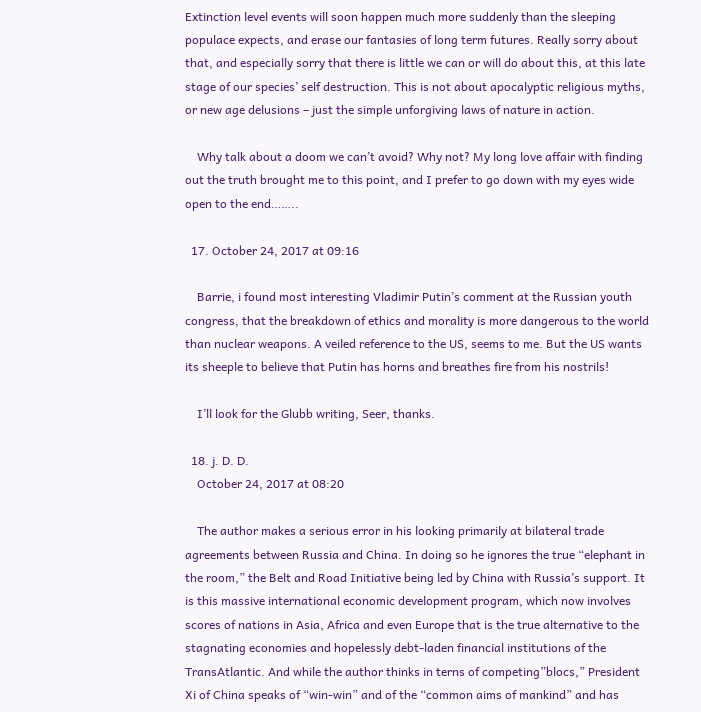Extinction level events will soon happen much more suddenly than the sleeping populace expects, and erase our fantasies of long term futures. Really sorry about that, and especially sorry that there is little we can or will do about this, at this late stage of our species’ self destruction. This is not about apocalyptic religious myths, or new age delusions – just the simple unforgiving laws of nature in action.

    Why talk about a doom we can’t avoid? Why not? My long love affair with finding out the truth brought me to this point, and I prefer to go down with my eyes wide open to the end……..

  17. October 24, 2017 at 09:16

    Barrie, i found most interesting Vladimir Putin’s comment at the Russian youth congress, that the breakdown of ethics and morality is more dangerous to the world than nuclear weapons. A veiled reference to the US, seems to me. But the US wants its sheeple to believe that Putin has horns and breathes fire from his nostrils!

    I’ll look for the Glubb writing, Seer, thanks.

  18. j. D. D.
    October 24, 2017 at 08:20

    The author makes a serious error in his looking primarily at bilateral trade agreements between Russia and China. In doing so he ignores the true “elephant in the room,” the Belt and Road Initiative being led by China with Russia’s support. It is this massive international economic development program, which now involves scores of nations in Asia, Africa and even Europe that is the true alternative to the stagnating economies and hopelessly debt-laden financial institutions of the TransAtlantic. And while the author thinks in terns of competing”blocs,” President Xi of China speaks of “win-win” and of the “common aims of mankind” and has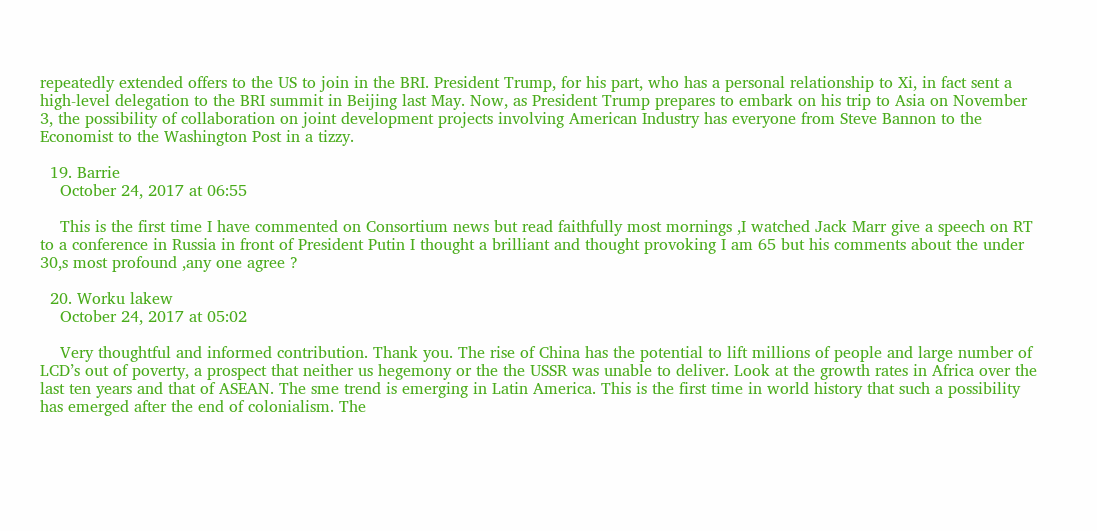repeatedly extended offers to the US to join in the BRI. President Trump, for his part, who has a personal relationship to Xi, in fact sent a high-level delegation to the BRI summit in Beijing last May. Now, as President Trump prepares to embark on his trip to Asia on November 3, the possibility of collaboration on joint development projects involving American Industry has everyone from Steve Bannon to the Economist to the Washington Post in a tizzy.

  19. Barrie
    October 24, 2017 at 06:55

    This is the first time I have commented on Consortium news but read faithfully most mornings ,I watched Jack Marr give a speech on RT to a conference in Russia in front of President Putin I thought a brilliant and thought provoking I am 65 but his comments about the under 30,s most profound ,any one agree ?

  20. Worku lakew
    October 24, 2017 at 05:02

    Very thoughtful and informed contribution. Thank you. The rise of China has the potential to lift millions of people and large number of LCD’s out of poverty, a prospect that neither us hegemony or the the USSR was unable to deliver. Look at the growth rates in Africa over the last ten years and that of ASEAN. The sme trend is emerging in Latin America. This is the first time in world history that such a possibility has emerged after the end of colonialism. The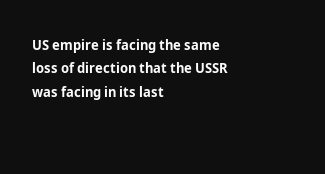US empire is facing the same loss of direction that the USSR was facing in its last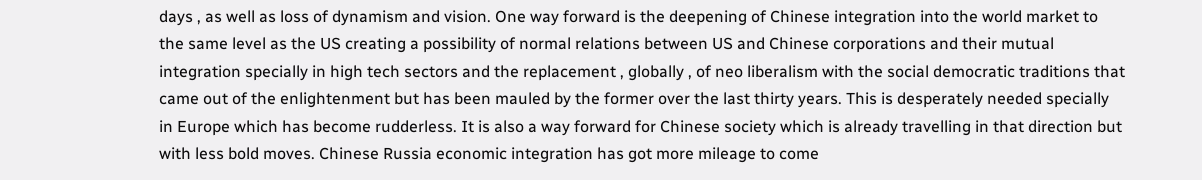days , as well as loss of dynamism and vision. One way forward is the deepening of Chinese integration into the world market to the same level as the US creating a possibility of normal relations between US and Chinese corporations and their mutual integration specially in high tech sectors and the replacement , globally , of neo liberalism with the social democratic traditions that came out of the enlightenment but has been mauled by the former over the last thirty years. This is desperately needed specially in Europe which has become rudderless. It is also a way forward for Chinese society which is already travelling in that direction but with less bold moves. Chinese Russia economic integration has got more mileage to come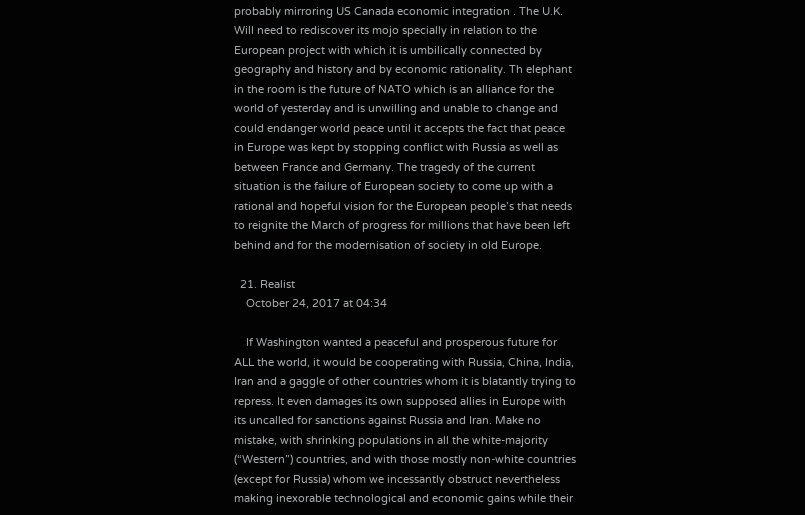probably mirroring US Canada economic integration . The U.K. Will need to rediscover its mojo specially in relation to the European project with which it is umbilically connected by geography and history and by economic rationality. Th elephant in the room is the future of NATO which is an alliance for the world of yesterday and is unwilling and unable to change and could endanger world peace until it accepts the fact that peace in Europe was kept by stopping conflict with Russia as well as between France and Germany. The tragedy of the current situation is the failure of European society to come up with a rational and hopeful vision for the European people’s that needs to reignite the March of progress for millions that have been left behind and for the modernisation of society in old Europe.

  21. Realist
    October 24, 2017 at 04:34

    If Washington wanted a peaceful and prosperous future for ALL the world, it would be cooperating with Russia, China, India, Iran and a gaggle of other countries whom it is blatantly trying to repress. It even damages its own supposed allies in Europe with its uncalled for sanctions against Russia and Iran. Make no mistake, with shrinking populations in all the white-majority (“Western”) countries, and with those mostly non-white countries (except for Russia) whom we incessantly obstruct nevertheless making inexorable technological and economic gains while their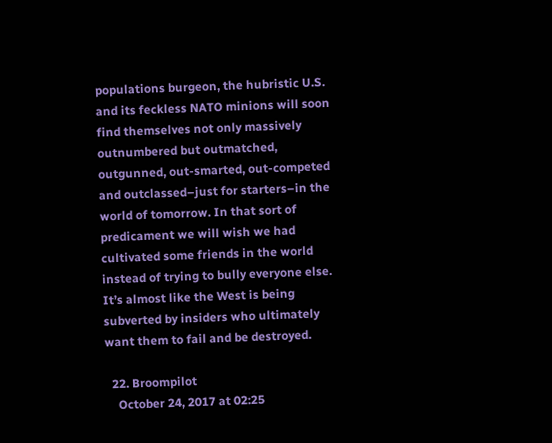populations burgeon, the hubristic U.S. and its feckless NATO minions will soon find themselves not only massively outnumbered but outmatched, outgunned, out-smarted, out-competed and outclassed–just for starters–in the world of tomorrow. In that sort of predicament we will wish we had cultivated some friends in the world instead of trying to bully everyone else. It’s almost like the West is being subverted by insiders who ultimately want them to fail and be destroyed.

  22. Broompilot
    October 24, 2017 at 02:25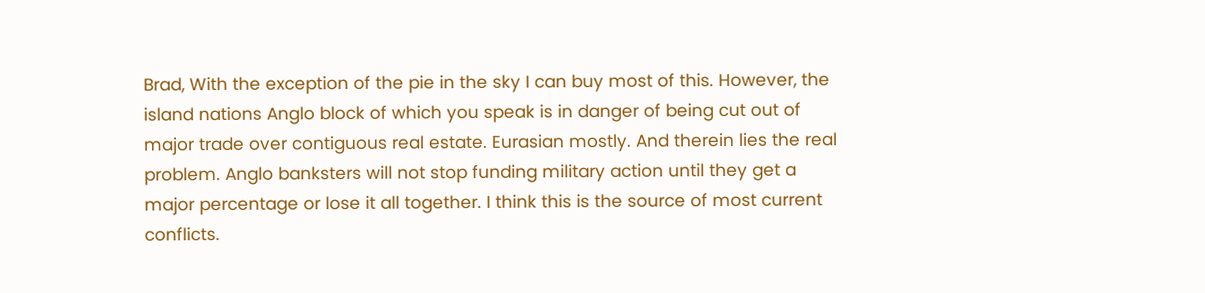Brad, With the exception of the pie in the sky I can buy most of this. However, the island nations Anglo block of which you speak is in danger of being cut out of major trade over contiguous real estate. Eurasian mostly. And therein lies the real problem. Anglo banksters will not stop funding military action until they get a major percentage or lose it all together. I think this is the source of most current conflicts.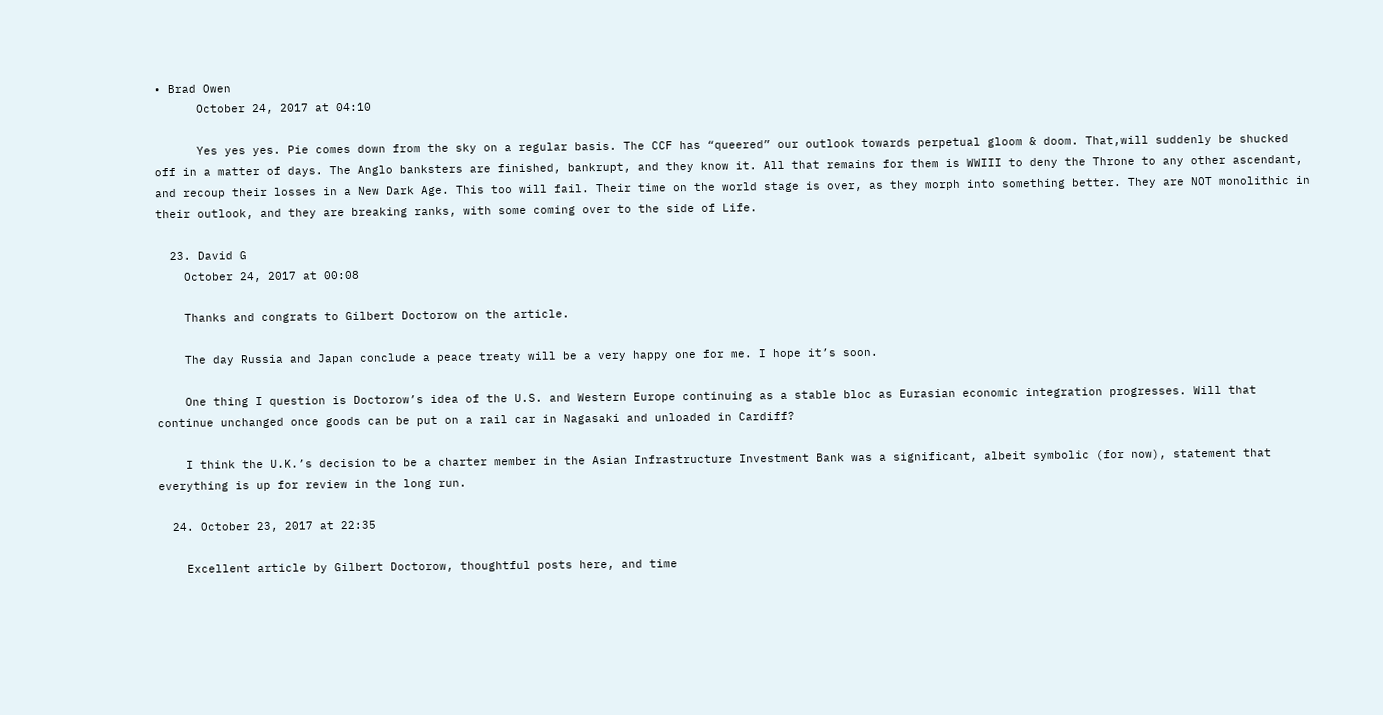• Brad Owen
      October 24, 2017 at 04:10

      Yes yes yes. Pie comes down from the sky on a regular basis. The CCF has “queered” our outlook towards perpetual gloom & doom. That,will suddenly be shucked off in a matter of days. The Anglo banksters are finished, bankrupt, and they know it. All that remains for them is WWIII to deny the Throne to any other ascendant, and recoup their losses in a New Dark Age. This too will fail. Their time on the world stage is over, as they morph into something better. They are NOT monolithic in their outlook, and they are breaking ranks, with some coming over to the side of Life.

  23. David G
    October 24, 2017 at 00:08

    Thanks and congrats to Gilbert Doctorow on the article.

    The day Russia and Japan conclude a peace treaty will be a very happy one for me. I hope it’s soon.

    One thing I question is Doctorow’s idea of the U.S. and Western Europe continuing as a stable bloc as Eurasian economic integration progresses. Will that continue unchanged once goods can be put on a rail car in Nagasaki and unloaded in Cardiff?

    I think the U.K.’s decision to be a charter member in the Asian Infrastructure Investment Bank was a significant, albeit symbolic (for now), statement that everything is up for review in the long run.

  24. October 23, 2017 at 22:35

    Excellent article by Gilbert Doctorow, thoughtful posts here, and time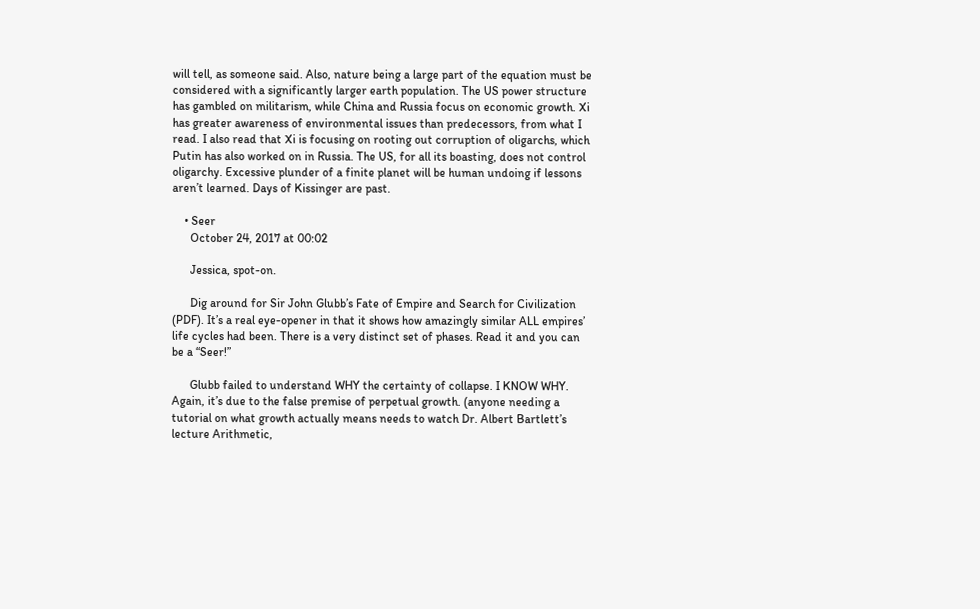will tell, as someone said. Also, nature being a large part of the equation must be considered with a significantly larger earth population. The US power structure has gambled on militarism, while China and Russia focus on economic growth. Xi has greater awareness of environmental issues than predecessors, from what I read. I also read that Xi is focusing on rooting out corruption of oligarchs, which Putin has also worked on in Russia. The US, for all its boasting, does not control oligarchy. Excessive plunder of a finite planet will be human undoing if lessons aren’t learned. Days of Kissinger are past.

    • Seer
      October 24, 2017 at 00:02

      Jessica, spot-on.

      Dig around for Sir John Glubb’s Fate of Empire and Search for Civilization (PDF). It’s a real eye-opener in that it shows how amazingly similar ALL empires’ life cycles had been. There is a very distinct set of phases. Read it and you can be a “Seer!”

      Glubb failed to understand WHY the certainty of collapse. I KNOW WHY. Again, it’s due to the false premise of perpetual growth. (anyone needing a tutorial on what growth actually means needs to watch Dr. Albert Bartlett’s lecture Arithmetic,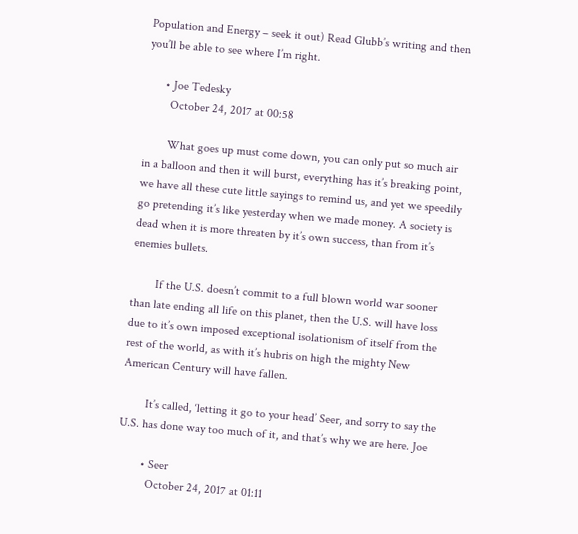Population and Energy – seek it out) Read Glubb’s writing and then you’ll be able to see where I’m right.

      • Joe Tedesky
        October 24, 2017 at 00:58

        What goes up must come down, you can only put so much air in a balloon and then it will burst, everything has it’s breaking point, we have all these cute little sayings to remind us, and yet we speedily go pretending it’s like yesterday when we made money. A society is dead when it is more threaten by it’s own success, than from it’s enemies bullets.

        If the U.S. doesn’t commit to a full blown world war sooner than late ending all life on this planet, then the U.S. will have loss due to it’s own imposed exceptional isolationism of itself from the rest of the world, as with it’s hubris on high the mighty New American Century will have fallen.

        It’s called, ‘letting it go to your head’ Seer, and sorry to say the U.S. has done way too much of it, and that’s why we are here. Joe

        • Seer
          October 24, 2017 at 01:11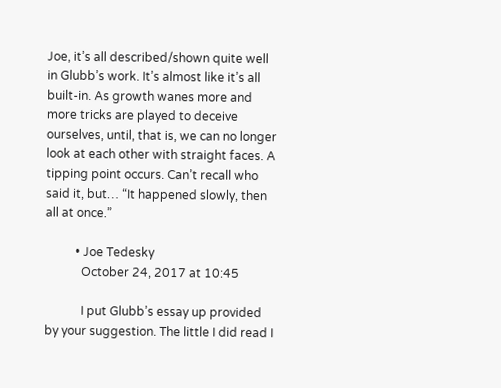Joe, it’s all described/shown quite well in Glubb’s work. It’s almost like it’s all built-in. As growth wanes more and more tricks are played to deceive ourselves, until, that is, we can no longer look at each other with straight faces. A tipping point occurs. Can’t recall who said it, but… “It happened slowly, then all at once.”

          • Joe Tedesky
            October 24, 2017 at 10:45

            I put Glubb’s essay up provided by your suggestion. The little I did read I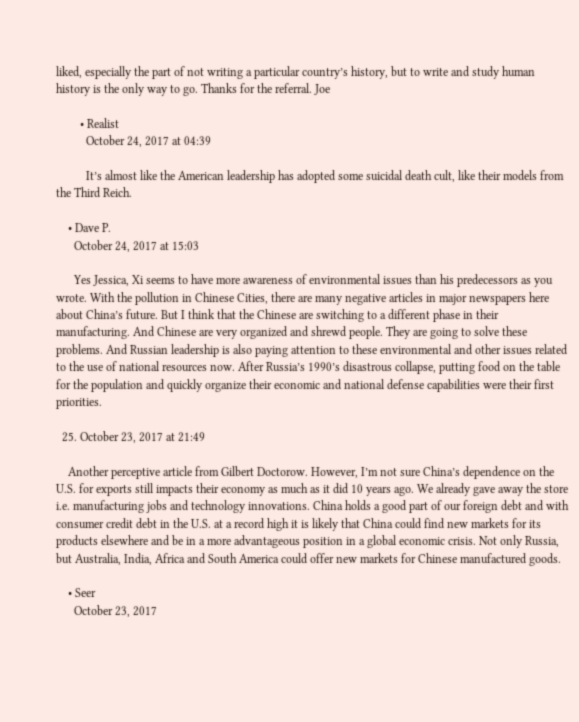liked, especially the part of not writing a particular country’s history, but to write and study human history is the only way to go. Thanks for the referral. Joe

        • Realist
          October 24, 2017 at 04:39

          It’s almost like the American leadership has adopted some suicidal death cult, like their models from the Third Reich.

    • Dave P.
      October 24, 2017 at 15:03

      Yes Jessica, Xi seems to have more awareness of environmental issues than his predecessors as you wrote. With the pollution in Chinese Cities, there are many negative articles in major newspapers here about China’s future. But I think that the Chinese are switching to a different phase in their manufacturing. And Chinese are very organized and shrewd people. They are going to solve these problems. And Russian leadership is also paying attention to these environmental and other issues related to the use of national resources now. After Russia’s 1990’s disastrous collapse, putting food on the table for the population and quickly organize their economic and national defense capabilities were their first priorities.

  25. October 23, 2017 at 21:49

    Another perceptive article from Gilbert Doctorow. However, I’m not sure China’s dependence on the U.S. for exports still impacts their economy as much as it did 10 years ago. We already gave away the store i.e. manufacturing jobs and technology innovations. China holds a good part of our foreign debt and with consumer credit debt in the U.S. at a record high it is likely that China could find new markets for its products elsewhere and be in a more advantageous position in a global economic crisis. Not only Russia, but Australia, India, Africa and South America could offer new markets for Chinese manufactured goods.

    • Seer
      October 23, 2017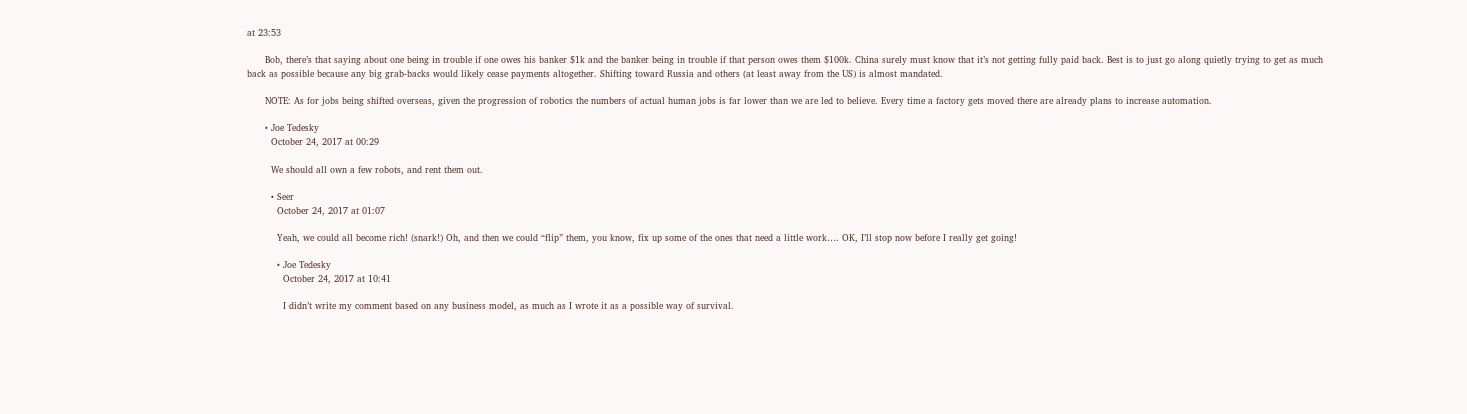at 23:53

      Bob, there’s that saying about one being in trouble if one owes his banker $1k and the banker being in trouble if that person owes them $100k. China surely must know that it’s not getting fully paid back. Best is to just go along quietly trying to get as much back as possible because any big grab-backs would likely cease payments altogether. Shifting toward Russia and others (at least away from the US) is almost mandated.

      NOTE: As for jobs being shifted overseas, given the progression of robotics the numbers of actual human jobs is far lower than we are led to believe. Every time a factory gets moved there are already plans to increase automation.

      • Joe Tedesky
        October 24, 2017 at 00:29

        We should all own a few robots, and rent them out.

        • Seer
          October 24, 2017 at 01:07

          Yeah, we could all become rich! (snark!) Oh, and then we could “flip” them, you know, fix up some of the ones that need a little work…. OK, I’ll stop now before I really get going!

          • Joe Tedesky
            October 24, 2017 at 10:41

            I didn’t write my comment based on any business model, as much as I wrote it as a possible way of survival.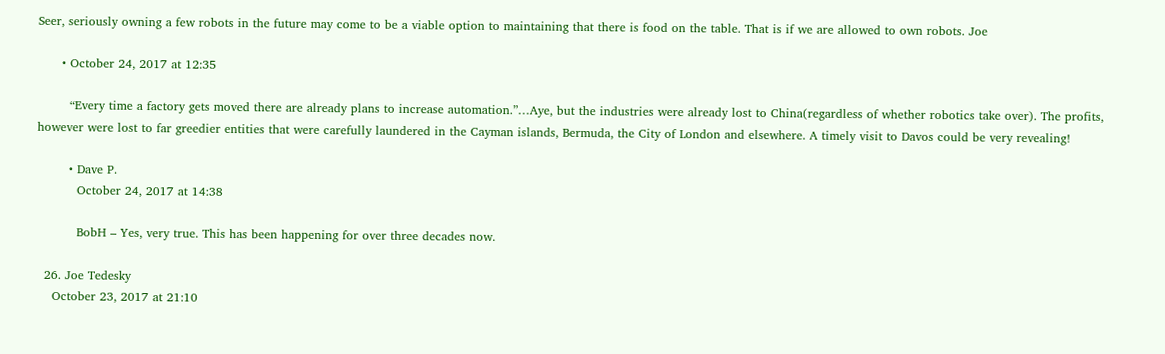Seer, seriously owning a few robots in the future may come to be a viable option to maintaining that there is food on the table. That is if we are allowed to own robots. Joe

      • October 24, 2017 at 12:35

        “Every time a factory gets moved there are already plans to increase automation.”…Aye, but the industries were already lost to China(regardless of whether robotics take over). The profits, however were lost to far greedier entities that were carefully laundered in the Cayman islands, Bermuda, the City of London and elsewhere. A timely visit to Davos could be very revealing!

        • Dave P.
          October 24, 2017 at 14:38

          BobH – Yes, very true. This has been happening for over three decades now.

  26. Joe Tedesky
    October 23, 2017 at 21:10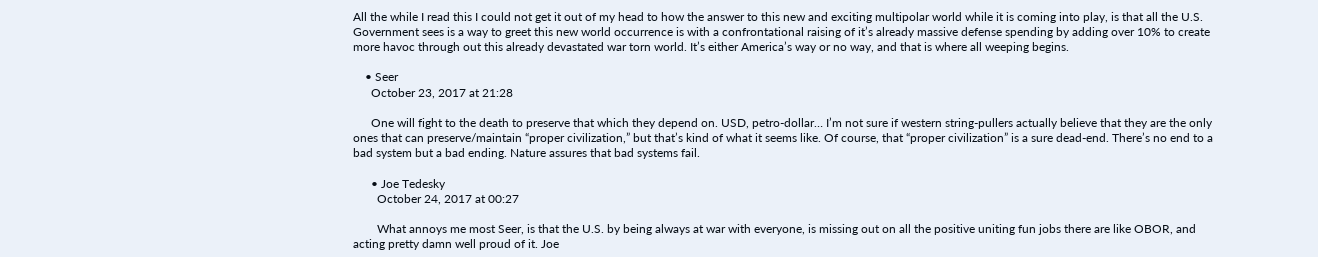All the while I read this I could not get it out of my head to how the answer to this new and exciting multipolar world while it is coming into play, is that all the U.S. Government sees is a way to greet this new world occurrence is with a confrontational raising of it’s already massive defense spending by adding over 10% to create more havoc through out this already devastated war torn world. It’s either America’s way or no way, and that is where all weeping begins.

    • Seer
      October 23, 2017 at 21:28

      One will fight to the death to preserve that which they depend on. USD, petro-dollar… I’m not sure if western string-pullers actually believe that they are the only ones that can preserve/maintain “proper civilization,” but that’s kind of what it seems like. Of course, that “proper civilization” is a sure dead-end. There’s no end to a bad system but a bad ending. Nature assures that bad systems fail.

      • Joe Tedesky
        October 24, 2017 at 00:27

        What annoys me most Seer, is that the U.S. by being always at war with everyone, is missing out on all the positive uniting fun jobs there are like OBOR, and acting pretty damn well proud of it. Joe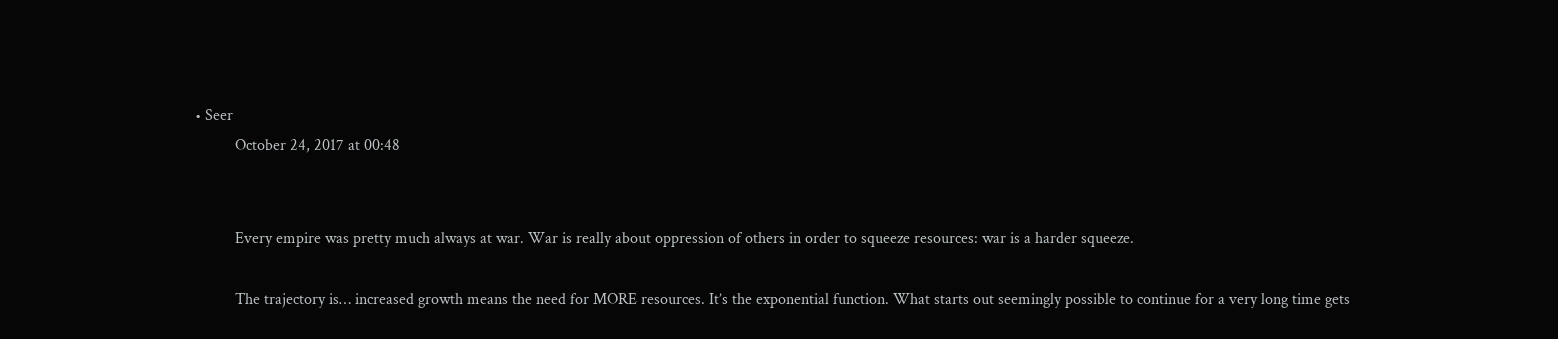• Seer
          October 24, 2017 at 00:48


          Every empire was pretty much always at war. War is really about oppression of others in order to squeeze resources: war is a harder squeeze.

          The trajectory is… increased growth means the need for MORE resources. It’s the exponential function. What starts out seemingly possible to continue for a very long time gets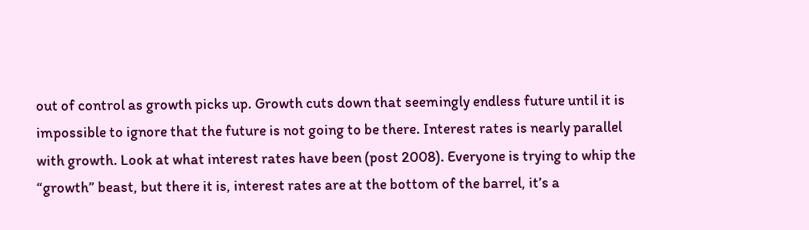out of control as growth picks up. Growth cuts down that seemingly endless future until it is impossible to ignore that the future is not going to be there. Interest rates is nearly parallel with growth. Look at what interest rates have been (post 2008). Everyone is trying to whip the “growth” beast, but there it is, interest rates are at the bottom of the barrel, it’s a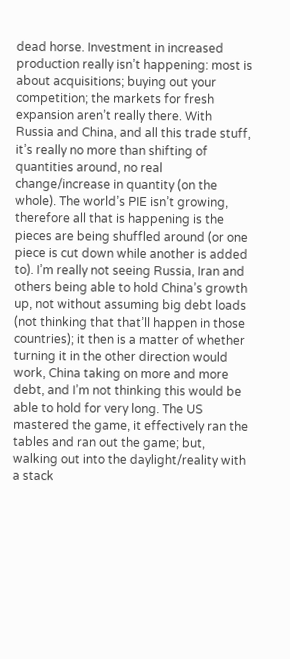dead horse. Investment in increased production really isn’t happening: most is about acquisitions; buying out your competition; the markets for fresh expansion aren’t really there. With Russia and China, and all this trade stuff, it’s really no more than shifting of quantities around, no real change/increase in quantity (on the whole). The world’s PIE isn’t growing, therefore all that is happening is the pieces are being shuffled around (or one piece is cut down while another is added to). I’m really not seeing Russia, Iran and others being able to hold China’s growth up, not without assuming big debt loads (not thinking that that’ll happen in those countries); it then is a matter of whether turning it in the other direction would work, China taking on more and more debt, and I’m not thinking this would be able to hold for very long. The US mastered the game, it effectively ran the tables and ran out the game; but, walking out into the daylight/reality with a stack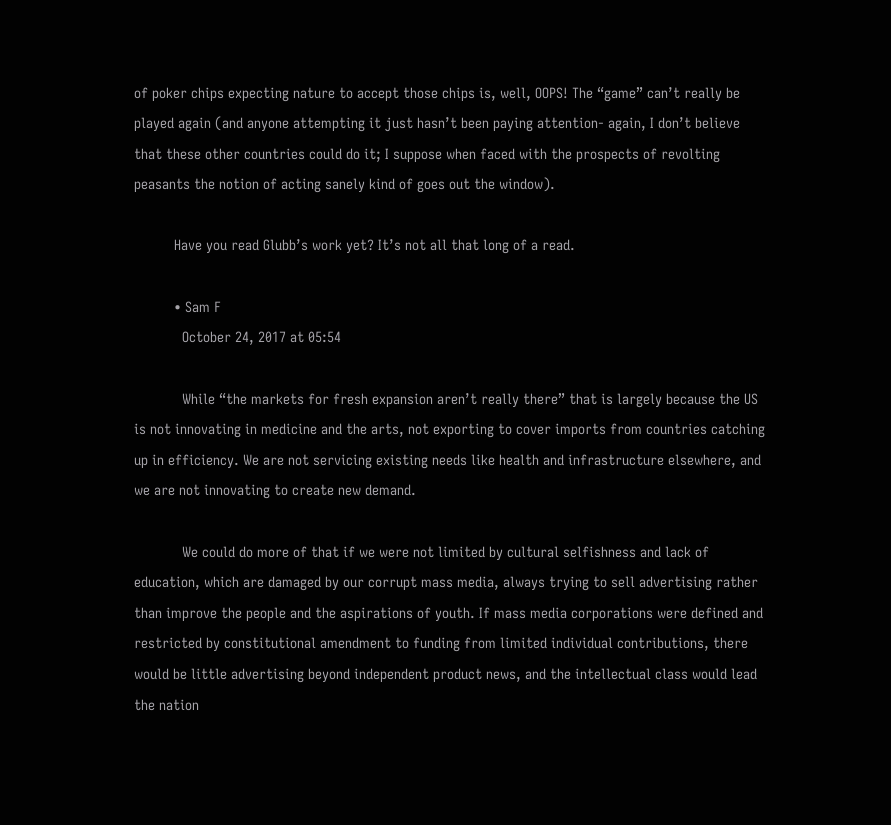of poker chips expecting nature to accept those chips is, well, OOPS! The “game” can’t really be played again (and anyone attempting it just hasn’t been paying attention- again, I don’t believe that these other countries could do it; I suppose when faced with the prospects of revolting peasants the notion of acting sanely kind of goes out the window).

          Have you read Glubb’s work yet? It’s not all that long of a read.

          • Sam F
            October 24, 2017 at 05:54

            While “the markets for fresh expansion aren’t really there” that is largely because the US is not innovating in medicine and the arts, not exporting to cover imports from countries catching up in efficiency. We are not servicing existing needs like health and infrastructure elsewhere, and we are not innovating to create new demand.

            We could do more of that if we were not limited by cultural selfishness and lack of education, which are damaged by our corrupt mass media, always trying to sell advertising rather than improve the people and the aspirations of youth. If mass media corporations were defined and restricted by constitutional amendment to funding from limited individual contributions, there would be little advertising beyond independent product news, and the intellectual class would lead the nation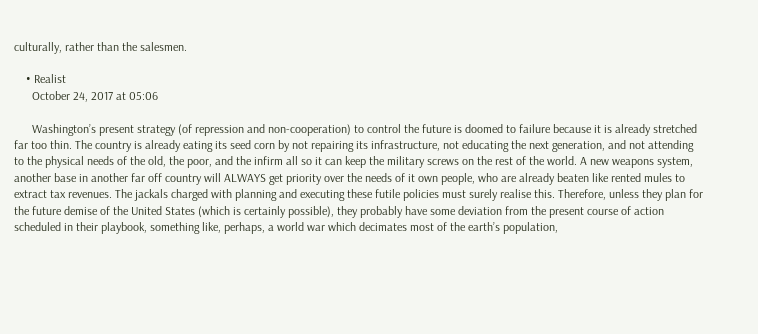culturally, rather than the salesmen.

    • Realist
      October 24, 2017 at 05:06

      Washington’s present strategy (of repression and non-cooperation) to control the future is doomed to failure because it is already stretched far too thin. The country is already eating its seed corn by not repairing its infrastructure, not educating the next generation, and not attending to the physical needs of the old, the poor, and the infirm all so it can keep the military screws on the rest of the world. A new weapons system, another base in another far off country will ALWAYS get priority over the needs of it own people, who are already beaten like rented mules to extract tax revenues. The jackals charged with planning and executing these futile policies must surely realise this. Therefore, unless they plan for the future demise of the United States (which is certainly possible), they probably have some deviation from the present course of action scheduled in their playbook, something like, perhaps, a world war which decimates most of the earth’s population,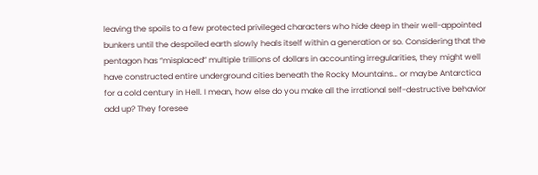leaving the spoils to a few protected privileged characters who hide deep in their well-appointed bunkers until the despoiled earth slowly heals itself within a generation or so. Considering that the pentagon has “misplaced” multiple trillions of dollars in accounting irregularities, they might well have constructed entire underground cities beneath the Rocky Mountains… or maybe Antarctica for a cold century in Hell. I mean, how else do you make all the irrational self-destructive behavior add up? They foresee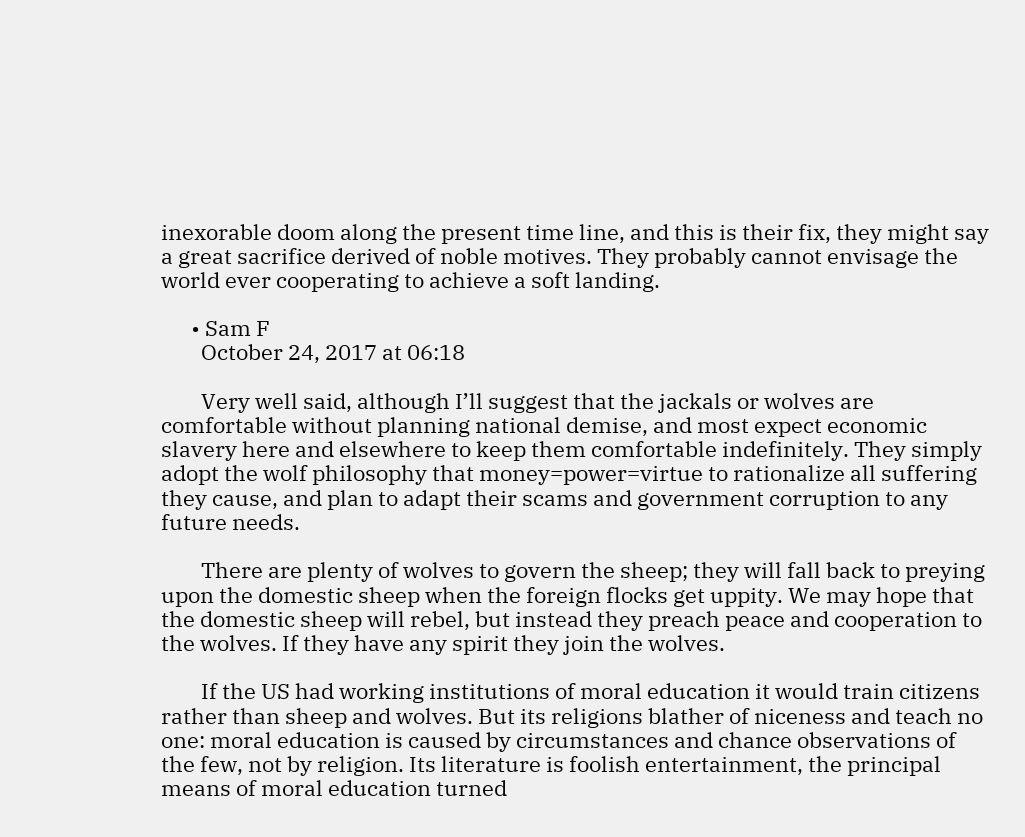inexorable doom along the present time line, and this is their fix, they might say a great sacrifice derived of noble motives. They probably cannot envisage the world ever cooperating to achieve a soft landing.

      • Sam F
        October 24, 2017 at 06:18

        Very well said, although I’ll suggest that the jackals or wolves are comfortable without planning national demise, and most expect economic slavery here and elsewhere to keep them comfortable indefinitely. They simply adopt the wolf philosophy that money=power=virtue to rationalize all suffering they cause, and plan to adapt their scams and government corruption to any future needs.

        There are plenty of wolves to govern the sheep; they will fall back to preying upon the domestic sheep when the foreign flocks get uppity. We may hope that the domestic sheep will rebel, but instead they preach peace and cooperation to the wolves. If they have any spirit they join the wolves.

        If the US had working institutions of moral education it would train citizens rather than sheep and wolves. But its religions blather of niceness and teach no one: moral education is caused by circumstances and chance observations of the few, not by religion. Its literature is foolish entertainment, the principal means of moral education turned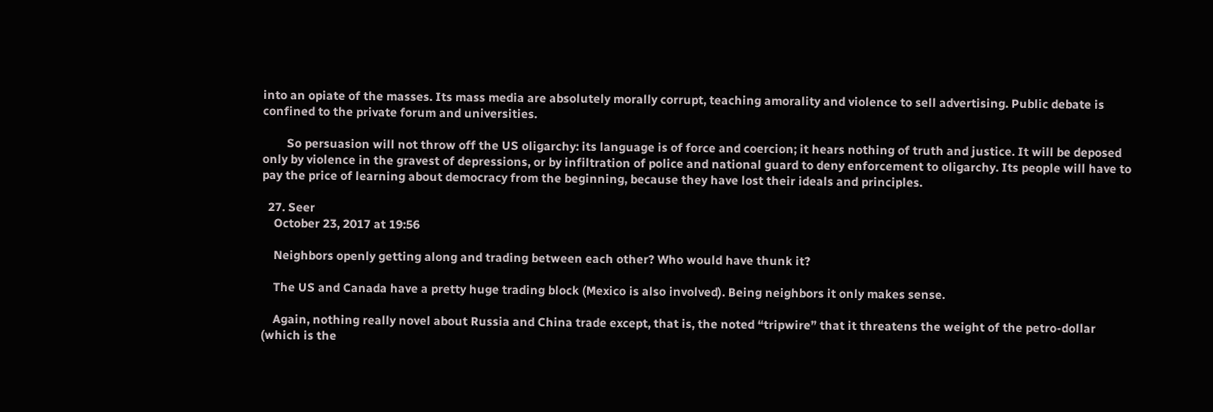into an opiate of the masses. Its mass media are absolutely morally corrupt, teaching amorality and violence to sell advertising. Public debate is confined to the private forum and universities.

        So persuasion will not throw off the US oligarchy: its language is of force and coercion; it hears nothing of truth and justice. It will be deposed only by violence in the gravest of depressions, or by infiltration of police and national guard to deny enforcement to oligarchy. Its people will have to pay the price of learning about democracy from the beginning, because they have lost their ideals and principles.

  27. Seer
    October 23, 2017 at 19:56

    Neighbors openly getting along and trading between each other? Who would have thunk it?

    The US and Canada have a pretty huge trading block (Mexico is also involved). Being neighbors it only makes sense.

    Again, nothing really novel about Russia and China trade except, that is, the noted “tripwire” that it threatens the weight of the petro-dollar (which is the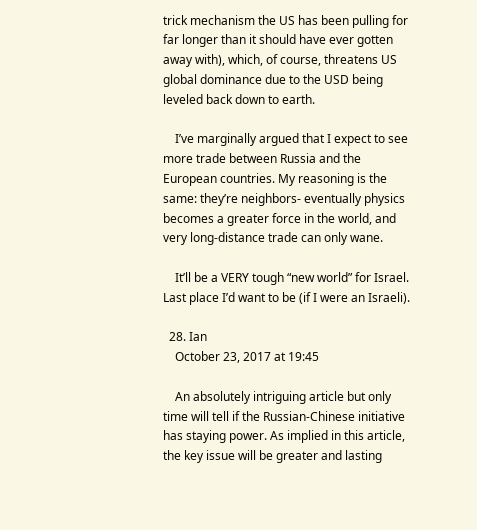trick mechanism the US has been pulling for far longer than it should have ever gotten away with), which, of course, threatens US global dominance due to the USD being leveled back down to earth.

    I’ve marginally argued that I expect to see more trade between Russia and the European countries. My reasoning is the same: they’re neighbors- eventually physics becomes a greater force in the world, and very long-distance trade can only wane.

    It’ll be a VERY tough “new world” for Israel. Last place I’d want to be (if I were an Israeli).

  28. Ian
    October 23, 2017 at 19:45

    An absolutely intriguing article but only time will tell if the Russian-Chinese initiative has staying power. As implied in this article, the key issue will be greater and lasting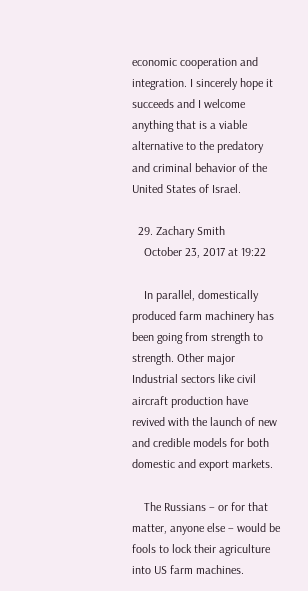economic cooperation and integration. I sincerely hope it succeeds and I welcome anything that is a viable alternative to the predatory and criminal behavior of the United States of Israel.

  29. Zachary Smith
    October 23, 2017 at 19:22

    In parallel, domestically produced farm machinery has been going from strength to strength. Other major Industrial sectors like civil aircraft production have revived with the launch of new and credible models for both domestic and export markets.

    The Russians – or for that matter, anyone else – would be fools to lock their agriculture into US farm machines.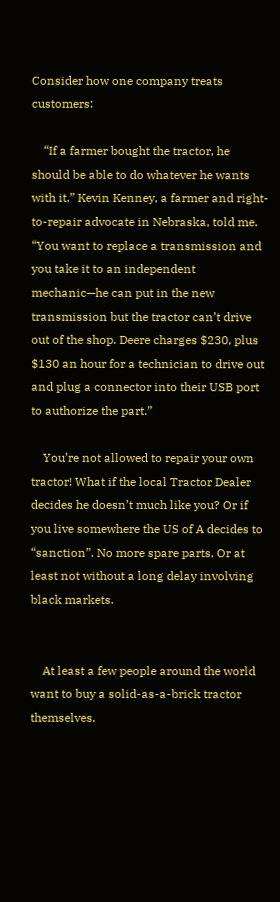Consider how one company treats customers:

    “If a farmer bought the tractor, he should be able to do whatever he wants with it,” Kevin Kenney, a farmer and right-to-repair advocate in Nebraska, told me. “You want to replace a transmission and you take it to an independent mechanic—he can put in the new transmission but the tractor can’t drive out of the shop. Deere charges $230, plus $130 an hour for a technician to drive out and plug a connector into their USB port to authorize the part.”

    You’re not allowed to repair your own tractor! What if the local Tractor Dealer decides he doesn’t much like you? Or if you live somewhere the US of A decides to “sanction”. No more spare parts. Or at least not without a long delay involving black markets.


    At least a few people around the world want to buy a solid-as-a-brick tractor themselves.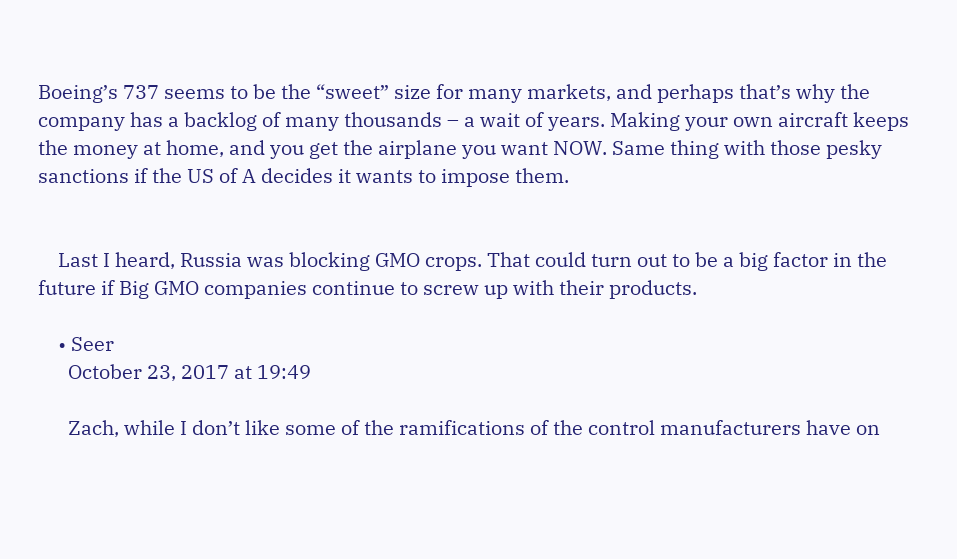Boeing’s 737 seems to be the “sweet” size for many markets, and perhaps that’s why the company has a backlog of many thousands – a wait of years. Making your own aircraft keeps the money at home, and you get the airplane you want NOW. Same thing with those pesky sanctions if the US of A decides it wants to impose them.


    Last I heard, Russia was blocking GMO crops. That could turn out to be a big factor in the future if Big GMO companies continue to screw up with their products.

    • Seer
      October 23, 2017 at 19:49

      Zach, while I don’t like some of the ramifications of the control manufacturers have on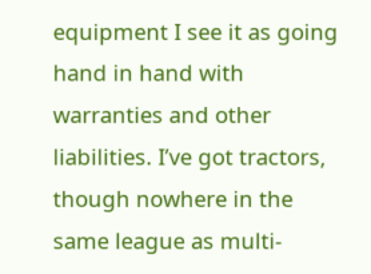equipment I see it as going hand in hand with warranties and other liabilities. I’ve got tractors, though nowhere in the same league as multi-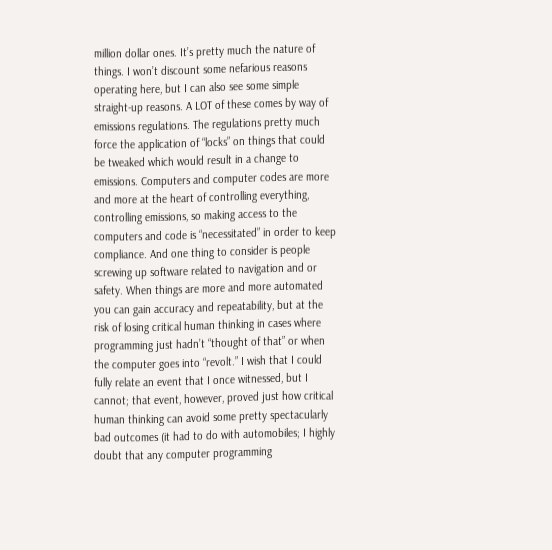million dollar ones. It’s pretty much the nature of things. I won’t discount some nefarious reasons operating here, but I can also see some simple straight-up reasons. A LOT of these comes by way of emissions regulations. The regulations pretty much force the application of “locks” on things that could be tweaked which would result in a change to emissions. Computers and computer codes are more and more at the heart of controlling everything, controlling emissions, so making access to the computers and code is “necessitated” in order to keep compliance. And one thing to consider is people screwing up software related to navigation and or safety. When things are more and more automated you can gain accuracy and repeatability, but at the risk of losing critical human thinking in cases where programming just hadn’t “thought of that” or when the computer goes into “revolt.” I wish that I could fully relate an event that I once witnessed, but I cannot; that event, however, proved just how critical human thinking can avoid some pretty spectacularly bad outcomes (it had to do with automobiles; I highly doubt that any computer programming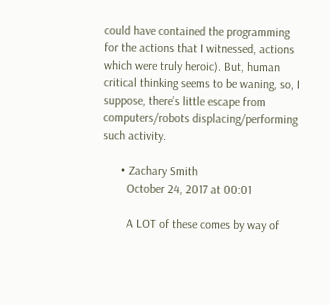could have contained the programming for the actions that I witnessed, actions which were truly heroic). But, human critical thinking seems to be waning, so, I suppose, there’s little escape from computers/robots displacing/performing such activity.

      • Zachary Smith
        October 24, 2017 at 00:01

        A LOT of these comes by way of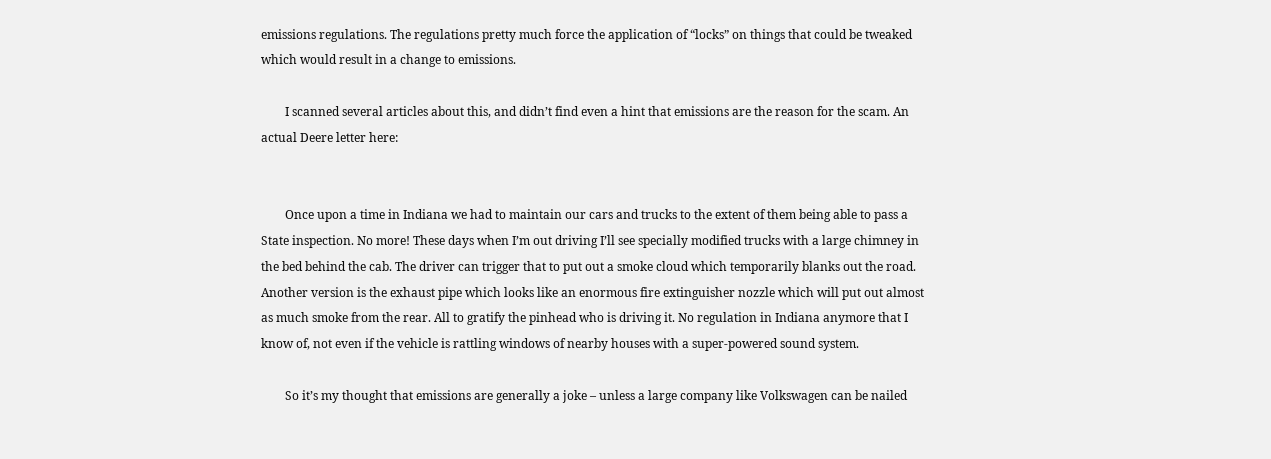emissions regulations. The regulations pretty much force the application of “locks” on things that could be tweaked which would result in a change to emissions.

        I scanned several articles about this, and didn’t find even a hint that emissions are the reason for the scam. An actual Deere letter here:


        Once upon a time in Indiana we had to maintain our cars and trucks to the extent of them being able to pass a State inspection. No more! These days when I’m out driving I’ll see specially modified trucks with a large chimney in the bed behind the cab. The driver can trigger that to put out a smoke cloud which temporarily blanks out the road. Another version is the exhaust pipe which looks like an enormous fire extinguisher nozzle which will put out almost as much smoke from the rear. All to gratify the pinhead who is driving it. No regulation in Indiana anymore that I know of, not even if the vehicle is rattling windows of nearby houses with a super-powered sound system.

        So it’s my thought that emissions are generally a joke – unless a large company like Volkswagen can be nailed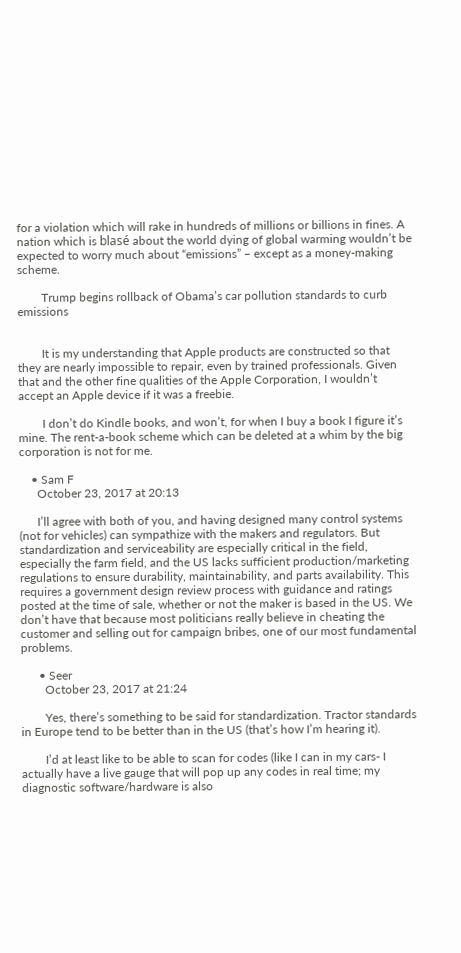for a violation which will rake in hundreds of millions or billions in fines. A nation which is blasé about the world dying of global warming wouldn’t be expected to worry much about “emissions” – except as a money-making scheme.

        Trump begins rollback of Obama’s car pollution standards to curb emissions


        It is my understanding that Apple products are constructed so that they are nearly impossible to repair, even by trained professionals. Given that and the other fine qualities of the Apple Corporation, I wouldn’t accept an Apple device if it was a freebie.

        I don’t do Kindle books, and won’t, for when I buy a book I figure it’s mine. The rent-a-book scheme which can be deleted at a whim by the big corporation is not for me.

    • Sam F
      October 23, 2017 at 20:13

      I’ll agree with both of you, and having designed many control systems (not for vehicles) can sympathize with the makers and regulators. But standardization and serviceability are especially critical in the field, especially the farm field, and the US lacks sufficient production/marketing regulations to ensure durability, maintainability, and parts availability. This requires a government design review process with guidance and ratings posted at the time of sale, whether or not the maker is based in the US. We don’t have that because most politicians really believe in cheating the customer and selling out for campaign bribes, one of our most fundamental problems.

      • Seer
        October 23, 2017 at 21:24

        Yes, there’s something to be said for standardization. Tractor standards in Europe tend to be better than in the US (that’s how I’m hearing it).

        I’d at least like to be able to scan for codes (like I can in my cars- I actually have a live gauge that will pop up any codes in real time; my diagnostic software/hardware is also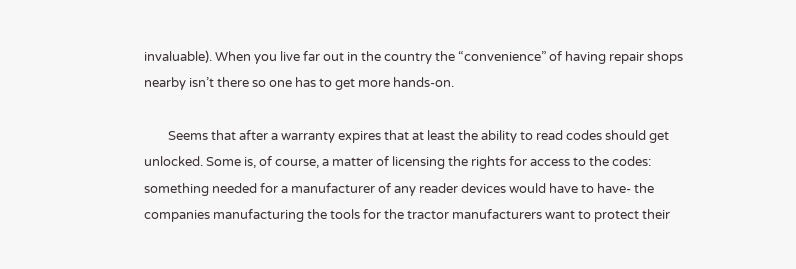invaluable). When you live far out in the country the “convenience” of having repair shops nearby isn’t there so one has to get more hands-on.

        Seems that after a warranty expires that at least the ability to read codes should get unlocked. Some is, of course, a matter of licensing the rights for access to the codes: something needed for a manufacturer of any reader devices would have to have- the companies manufacturing the tools for the tractor manufacturers want to protect their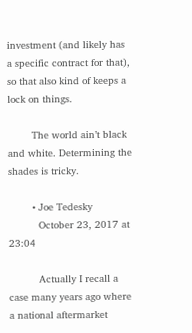investment (and likely has a specific contract for that), so that also kind of keeps a lock on things.

        The world ain’t black and white. Determining the shades is tricky.

        • Joe Tedesky
          October 23, 2017 at 23:04

          Actually I recall a case many years ago where a national aftermarket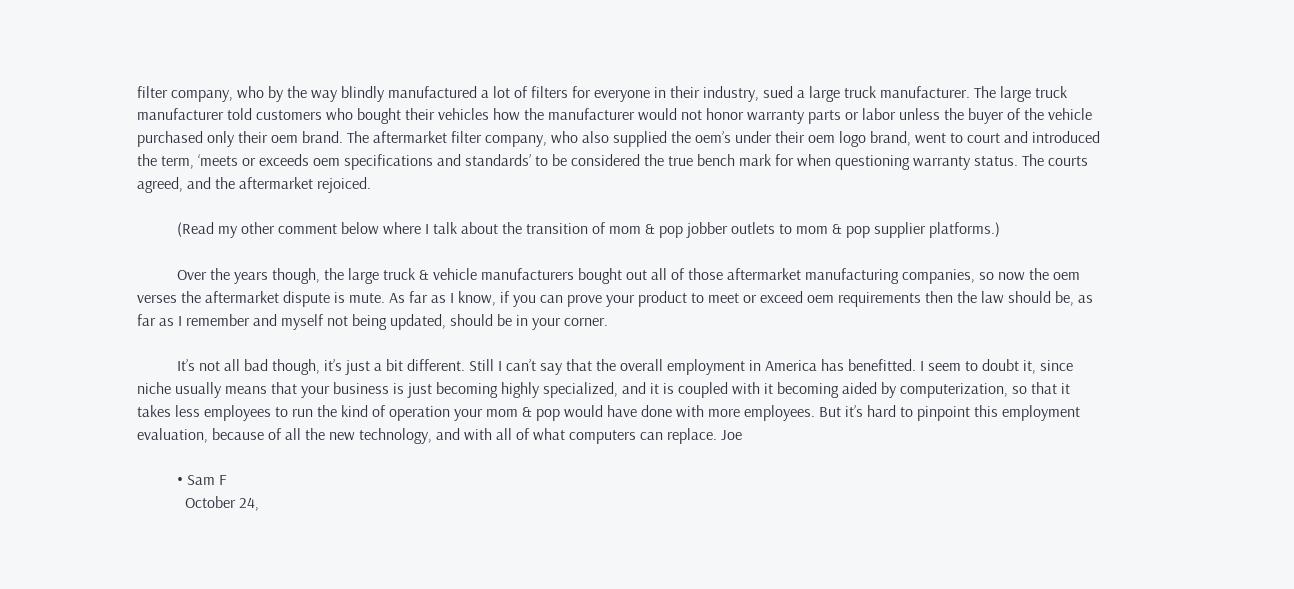filter company, who by the way blindly manufactured a lot of filters for everyone in their industry, sued a large truck manufacturer. The large truck manufacturer told customers who bought their vehicles how the manufacturer would not honor warranty parts or labor unless the buyer of the vehicle purchased only their oem brand. The aftermarket filter company, who also supplied the oem’s under their oem logo brand, went to court and introduced the term, ‘meets or exceeds oem specifications and standards’ to be considered the true bench mark for when questioning warranty status. The courts agreed, and the aftermarket rejoiced.

          (Read my other comment below where I talk about the transition of mom & pop jobber outlets to mom & pop supplier platforms.)

          Over the years though, the large truck & vehicle manufacturers bought out all of those aftermarket manufacturing companies, so now the oem verses the aftermarket dispute is mute. As far as I know, if you can prove your product to meet or exceed oem requirements then the law should be, as far as I remember and myself not being updated, should be in your corner.

          It’s not all bad though, it’s just a bit different. Still I can’t say that the overall employment in America has benefitted. I seem to doubt it, since niche usually means that your business is just becoming highly specialized, and it is coupled with it becoming aided by computerization, so that it takes less employees to run the kind of operation your mom & pop would have done with more employees. But it’s hard to pinpoint this employment evaluation, because of all the new technology, and with all of what computers can replace. Joe

          • Sam F
            October 24,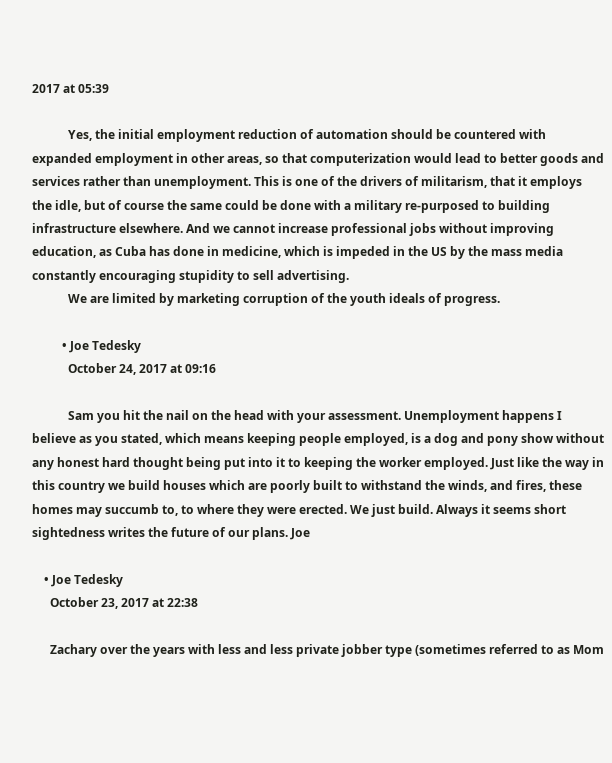2017 at 05:39

            Yes, the initial employment reduction of automation should be countered with expanded employment in other areas, so that computerization would lead to better goods and services rather than unemployment. This is one of the drivers of militarism, that it employs the idle, but of course the same could be done with a military re-purposed to building infrastructure elsewhere. And we cannot increase professional jobs without improving education, as Cuba has done in medicine, which is impeded in the US by the mass media constantly encouraging stupidity to sell advertising.
            We are limited by marketing corruption of the youth ideals of progress.

          • Joe Tedesky
            October 24, 2017 at 09:16

            Sam you hit the nail on the head with your assessment. Unemployment happens I believe as you stated, which means keeping people employed, is a dog and pony show without any honest hard thought being put into it to keeping the worker employed. Just like the way in this country we build houses which are poorly built to withstand the winds, and fires, these homes may succumb to, to where they were erected. We just build. Always it seems short sightedness writes the future of our plans. Joe

    • Joe Tedesky
      October 23, 2017 at 22:38

      Zachary over the years with less and less private jobber type (sometimes referred to as Mom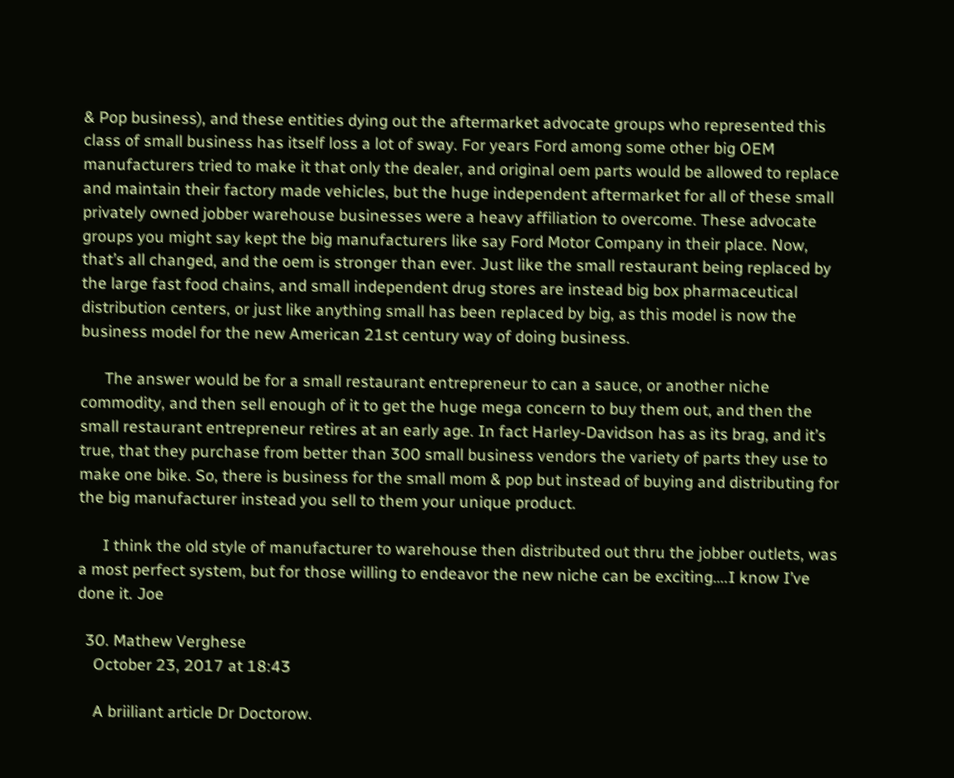& Pop business), and these entities dying out the aftermarket advocate groups who represented this class of small business has itself loss a lot of sway. For years Ford among some other big OEM manufacturers tried to make it that only the dealer, and original oem parts would be allowed to replace and maintain their factory made vehicles, but the huge independent aftermarket for all of these small privately owned jobber warehouse businesses were a heavy affiliation to overcome. These advocate groups you might say kept the big manufacturers like say Ford Motor Company in their place. Now, that’s all changed, and the oem is stronger than ever. Just like the small restaurant being replaced by the large fast food chains, and small independent drug stores are instead big box pharmaceutical distribution centers, or just like anything small has been replaced by big, as this model is now the business model for the new American 21st century way of doing business.

      The answer would be for a small restaurant entrepreneur to can a sauce, or another niche commodity, and then sell enough of it to get the huge mega concern to buy them out, and then the small restaurant entrepreneur retires at an early age. In fact Harley-Davidson has as its brag, and it’s true, that they purchase from better than 300 small business vendors the variety of parts they use to make one bike. So, there is business for the small mom & pop but instead of buying and distributing for the big manufacturer instead you sell to them your unique product.

      I think the old style of manufacturer to warehouse then distributed out thru the jobber outlets, was a most perfect system, but for those willing to endeavor the new niche can be exciting….I know I’ve done it. Joe

  30. Mathew Verghese
    October 23, 2017 at 18:43

    A briiliant article Dr Doctorow.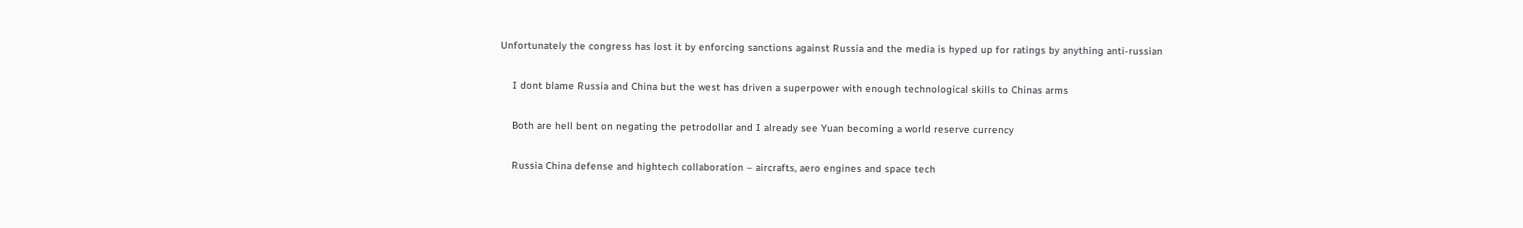Unfortunately the congress has lost it by enforcing sanctions against Russia and the media is hyped up for ratings by anything anti-russian

    I dont blame Russia and China but the west has driven a superpower with enough technological skills to Chinas arms

    Both are hell bent on negating the petrodollar and I already see Yuan becoming a world reserve currency

    Russia China defense and hightech collaboration – aircrafts, aero engines and space tech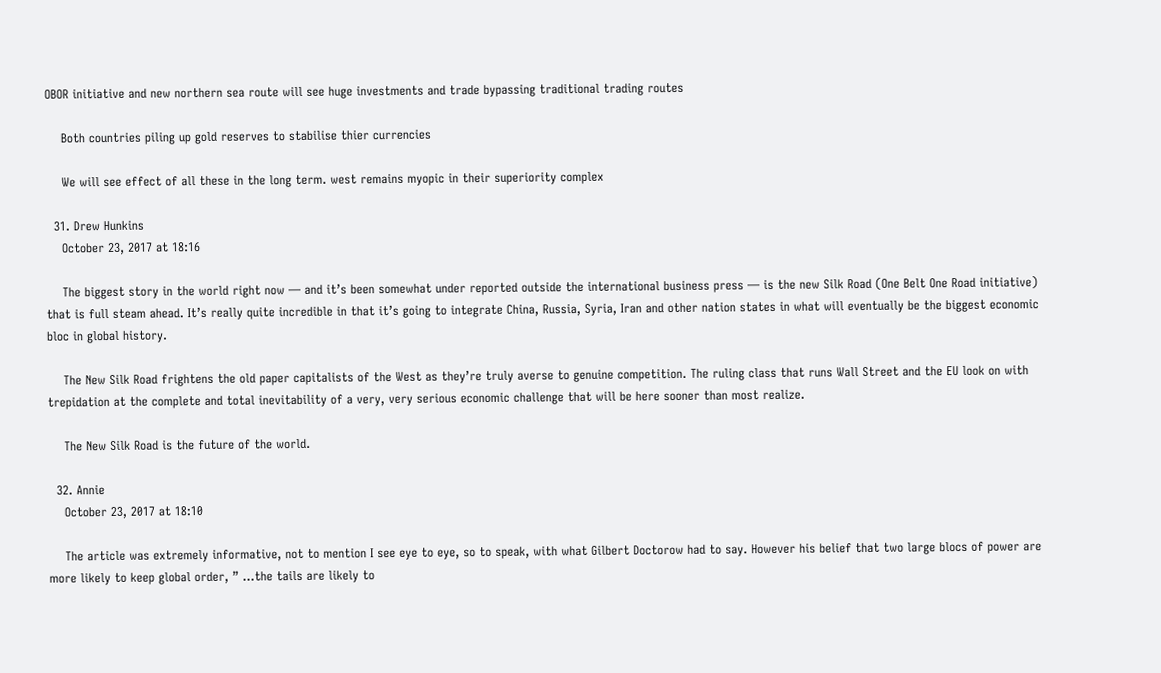OBOR initiative and new northern sea route will see huge investments and trade bypassing traditional trading routes

    Both countries piling up gold reserves to stabilise thier currencies

    We will see effect of all these in the long term. west remains myopic in their superiority complex

  31. Drew Hunkins
    October 23, 2017 at 18:16

    The biggest story in the world right now — and it’s been somewhat under reported outside the international business press — is the new Silk Road (One Belt One Road initiative) that is full steam ahead. It’s really quite incredible in that it’s going to integrate China, Russia, Syria, Iran and other nation states in what will eventually be the biggest economic bloc in global history.

    The New Silk Road frightens the old paper capitalists of the West as they’re truly averse to genuine competition. The ruling class that runs Wall Street and the EU look on with trepidation at the complete and total inevitability of a very, very serious economic challenge that will be here sooner than most realize.

    The New Silk Road is the future of the world.

  32. Annie
    October 23, 2017 at 18:10

    The article was extremely informative, not to mention I see eye to eye, so to speak, with what Gilbert Doctorow had to say. However his belief that two large blocs of power are more likely to keep global order, ” …the tails are likely to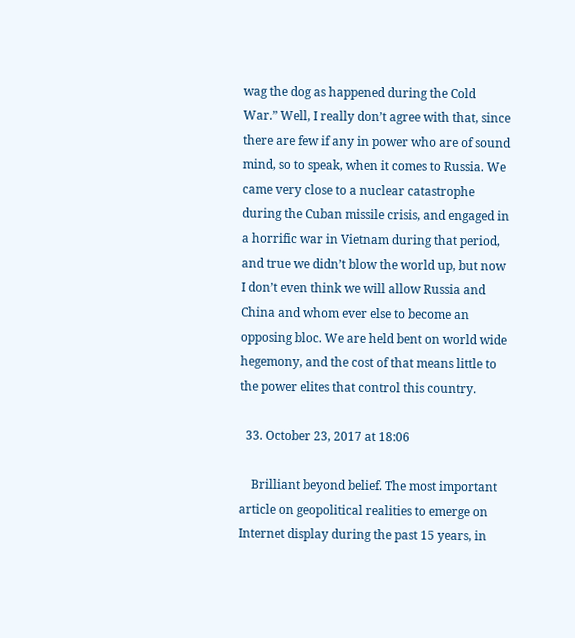wag the dog as happened during the Cold War.” Well, I really don’t agree with that, since there are few if any in power who are of sound mind, so to speak, when it comes to Russia. We came very close to a nuclear catastrophe during the Cuban missile crisis, and engaged in a horrific war in Vietnam during that period, and true we didn’t blow the world up, but now I don’t even think we will allow Russia and China and whom ever else to become an opposing bloc. We are held bent on world wide hegemony, and the cost of that means little to the power elites that control this country.

  33. October 23, 2017 at 18:06

    Brilliant beyond belief. The most important article on geopolitical realities to emerge on Internet display during the past 15 years, in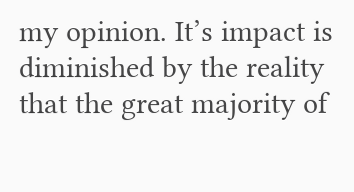my opinion. It’s impact is diminished by the reality that the great majority of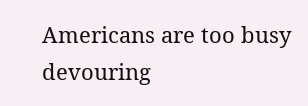Americans are too busy devouring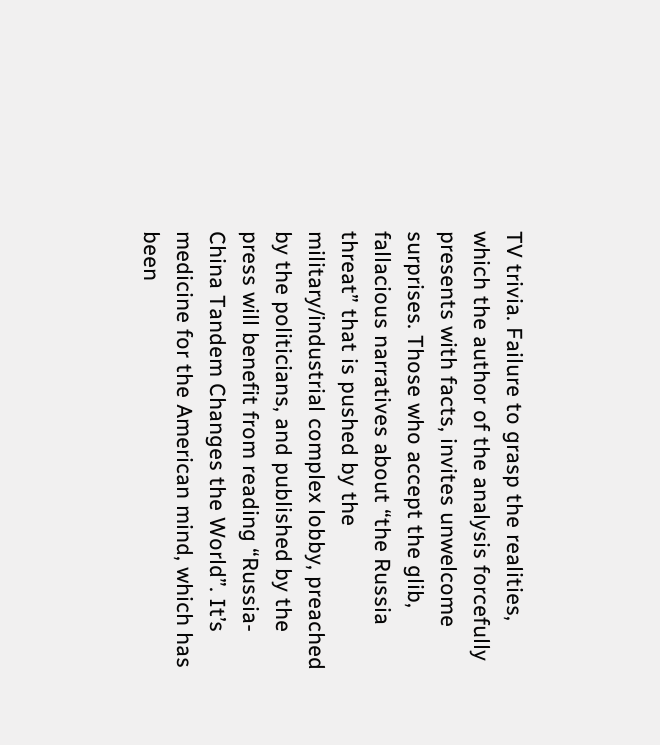TV trivia. Failure to grasp the realities, which the author of the analysis forcefully presents with facts, invites unwelcome surprises. Those who accept the glib, fallacious narratives about “the Russia threat” that is pushed by the military/industrial complex lobby, preached by the politicians, and published by the press will benefit from reading “Russia-China Tandem Changes the World”. It’s medicine for the American mind, which has been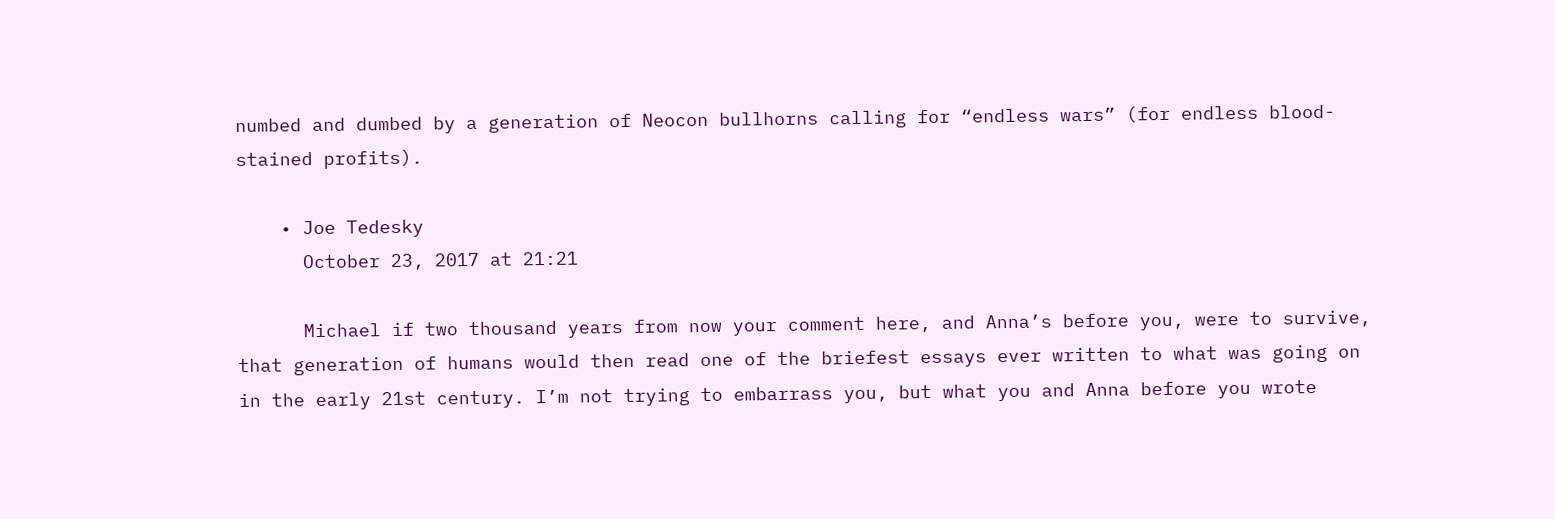numbed and dumbed by a generation of Neocon bullhorns calling for “endless wars” (for endless blood-stained profits).

    • Joe Tedesky
      October 23, 2017 at 21:21

      Michael if two thousand years from now your comment here, and Anna’s before you, were to survive, that generation of humans would then read one of the briefest essays ever written to what was going on in the early 21st century. I’m not trying to embarrass you, but what you and Anna before you wrote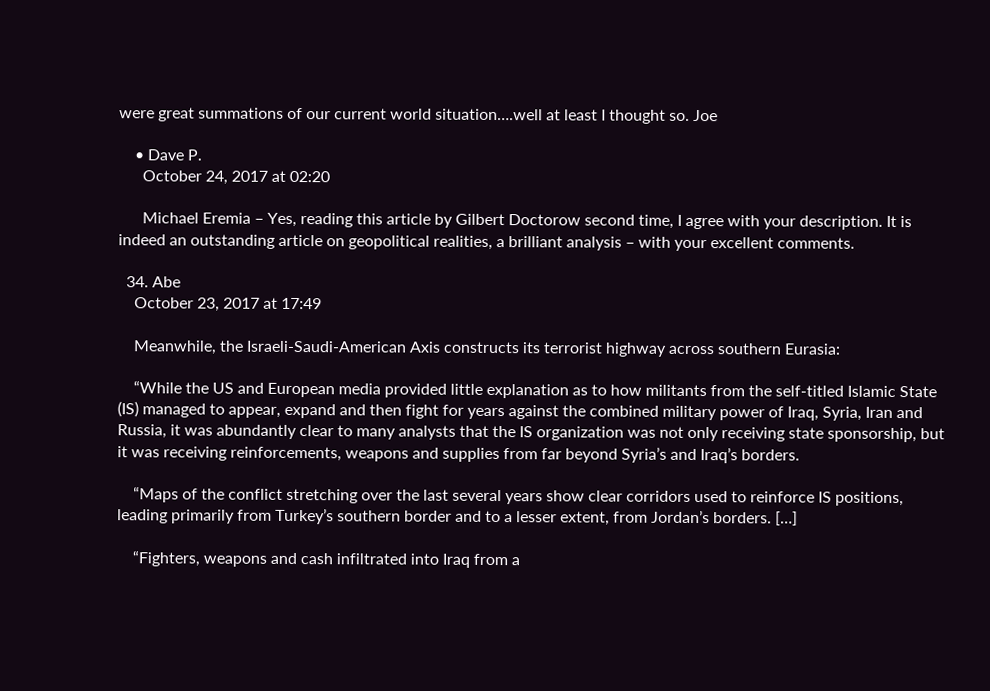were great summations of our current world situation….well at least I thought so. Joe

    • Dave P.
      October 24, 2017 at 02:20

      Michael Eremia – Yes, reading this article by Gilbert Doctorow second time, I agree with your description. It is indeed an outstanding article on geopolitical realities, a brilliant analysis – with your excellent comments.

  34. Abe
    October 23, 2017 at 17:49

    Meanwhile, the Israeli-Saudi-American Axis constructs its terrorist highway across southern Eurasia:

    “While the US and European media provided little explanation as to how militants from the self-titled Islamic State (IS) managed to appear, expand and then fight for years against the combined military power of Iraq, Syria, Iran and Russia, it was abundantly clear to many analysts that the IS organization was not only receiving state sponsorship, but it was receiving reinforcements, weapons and supplies from far beyond Syria’s and Iraq’s borders.

    “Maps of the conflict stretching over the last several years show clear corridors used to reinforce IS positions, leading primarily from Turkey’s southern border and to a lesser extent, from Jordan’s borders. […]

    “Fighters, weapons and cash infiltrated into Iraq from a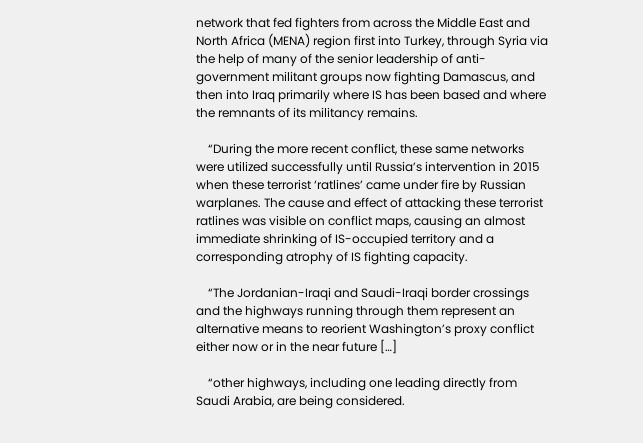network that fed fighters from across the Middle East and North Africa (MENA) region first into Turkey, through Syria via the help of many of the senior leadership of anti-government militant groups now fighting Damascus, and then into Iraq primarily where IS has been based and where the remnants of its militancy remains.

    “During the more recent conflict, these same networks were utilized successfully until Russia’s intervention in 2015 when these terrorist ‘ratlines’ came under fire by Russian warplanes. The cause and effect of attacking these terrorist ratlines was visible on conflict maps, causing an almost immediate shrinking of IS-occupied territory and a corresponding atrophy of IS fighting capacity.

    “The Jordanian-Iraqi and Saudi-Iraqi border crossings and the highways running through them represent an alternative means to reorient Washington’s proxy conflict either now or in the near future […]

    “other highways, including one leading directly from Saudi Arabia, are being considered.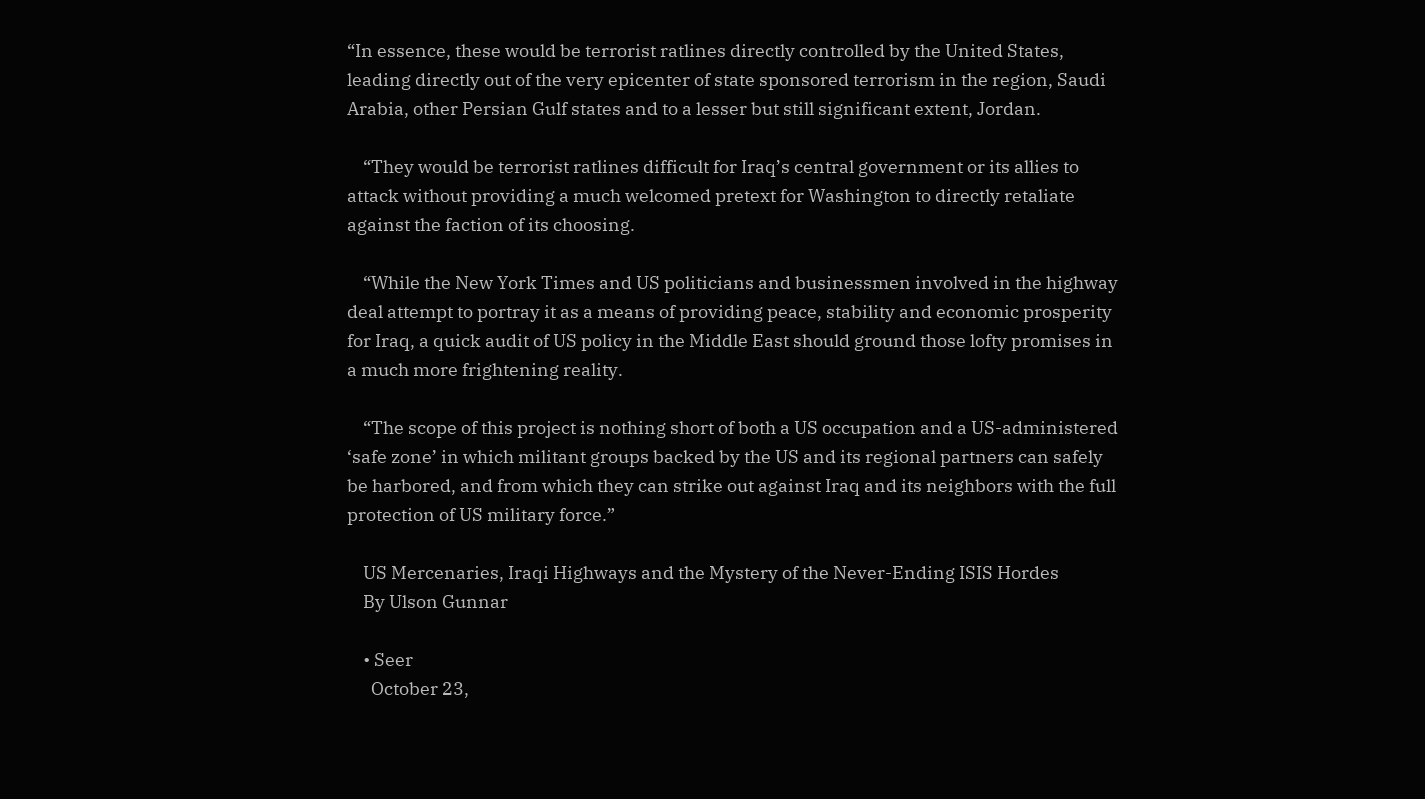“In essence, these would be terrorist ratlines directly controlled by the United States, leading directly out of the very epicenter of state sponsored terrorism in the region, Saudi Arabia, other Persian Gulf states and to a lesser but still significant extent, Jordan.

    “They would be terrorist ratlines difficult for Iraq’s central government or its allies to attack without providing a much welcomed pretext for Washington to directly retaliate against the faction of its choosing.

    “While the New York Times and US politicians and businessmen involved in the highway deal attempt to portray it as a means of providing peace, stability and economic prosperity for Iraq, a quick audit of US policy in the Middle East should ground those lofty promises in a much more frightening reality.

    “The scope of this project is nothing short of both a US occupation and a US-administered ‘safe zone’ in which militant groups backed by the US and its regional partners can safely be harbored, and from which they can strike out against Iraq and its neighbors with the full protection of US military force.”

    US Mercenaries, Iraqi Highways and the Mystery of the Never-Ending ISIS Hordes
    By Ulson Gunnar

    • Seer
      October 23,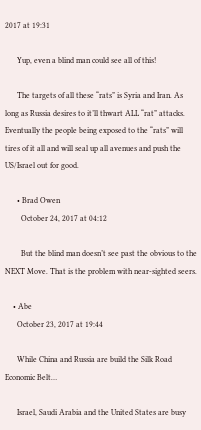2017 at 19:31

      Yup, even a blind man could see all of this!

      The targets of all these “rats” is Syria and Iran. As long as Russia desires to it’ll thwart ALL “rat” attacks. Eventually the people being exposed to the “rats” will tires of it all and will seal up all avenues and push the US/Israel out for good.

      • Brad Owen
        October 24, 2017 at 04:12

        But the blind man doesn’t see past the obvious to the NEXT Move. That is the problem with near-sighted seers.

    • Abe
      October 23, 2017 at 19:44

      While China and Russia are build the Silk Road Economic Belt…

      Israel, Saudi Arabia and the United States are busy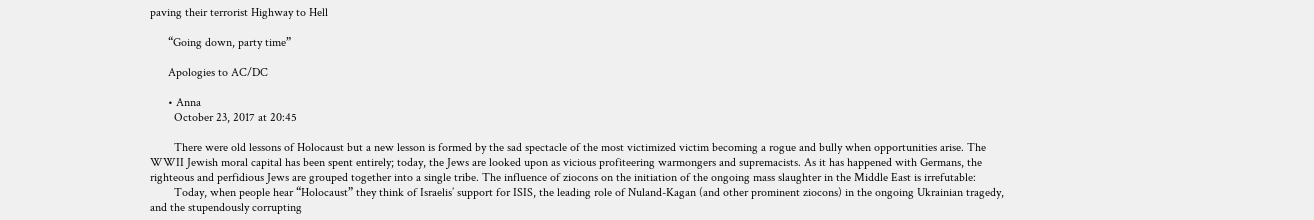paving their terrorist Highway to Hell

      “Going down, party time”

      Apologies to AC/DC

      • Anna
        October 23, 2017 at 20:45

        There were old lessons of Holocaust but a new lesson is formed by the sad spectacle of the most victimized victim becoming a rogue and bully when opportunities arise. The WWII Jewish moral capital has been spent entirely; today, the Jews are looked upon as vicious profiteering warmongers and supremacists. As it has happened with Germans, the righteous and perfidious Jews are grouped together into a single tribe. The influence of ziocons on the initiation of the ongoing mass slaughter in the Middle East is irrefutable:
        Today, when people hear “Holocaust” they think of Israelis’ support for ISIS, the leading role of Nuland-Kagan (and other prominent ziocons) in the ongoing Ukrainian tragedy, and the stupendously corrupting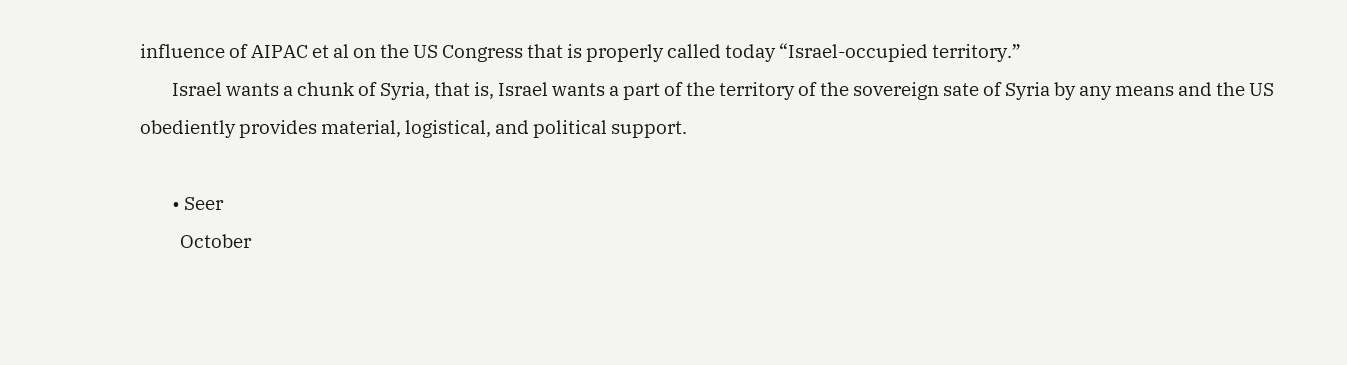influence of AIPAC et al on the US Congress that is properly called today “Israel-occupied territory.”
        Israel wants a chunk of Syria, that is, Israel wants a part of the territory of the sovereign sate of Syria by any means and the US obediently provides material, logistical, and political support.

        • Seer
          October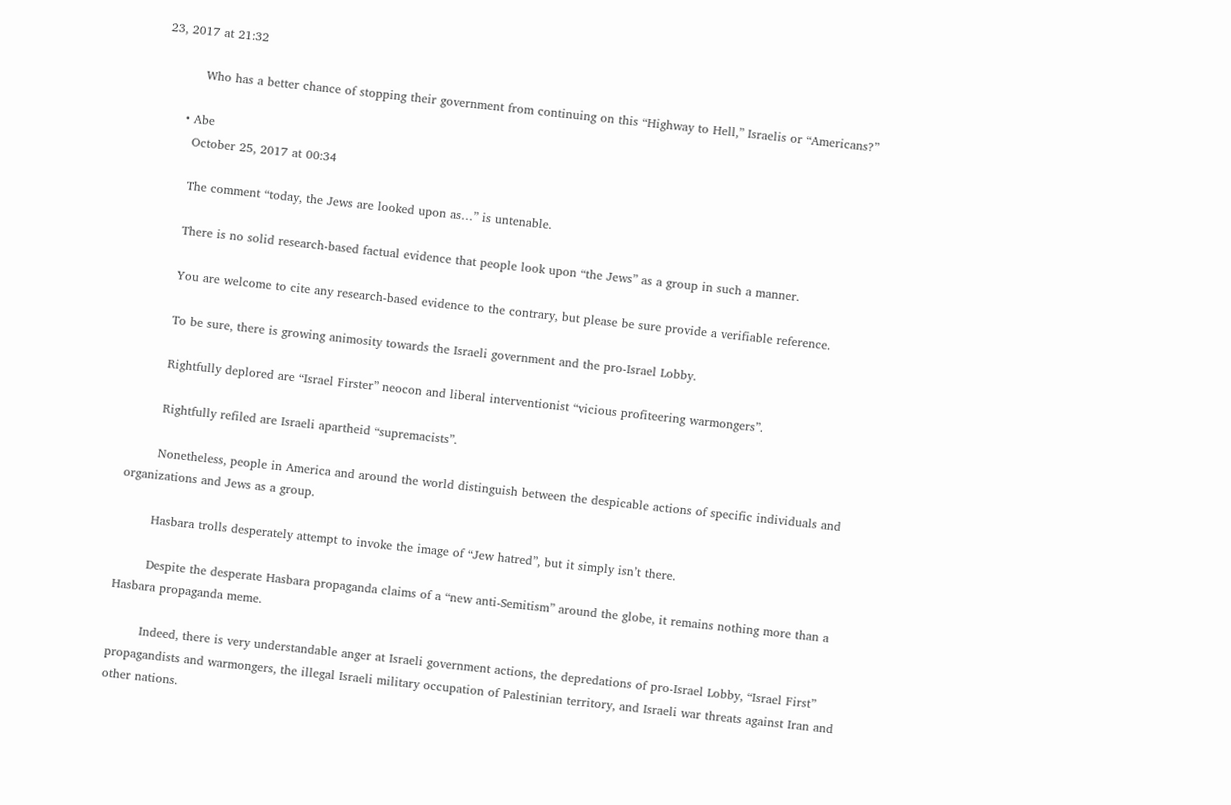23, 2017 at 21:32

          Who has a better chance of stopping their government from continuing on this “Highway to Hell,” Israelis or “Americans?”

      • Abe
        October 25, 2017 at 00:34

        The comment “today, the Jews are looked upon as…” is untenable.

        There is no solid research-based factual evidence that people look upon “the Jews” as a group in such a manner.

        You are welcome to cite any research-based evidence to the contrary, but please be sure provide a verifiable reference.

        To be sure, there is growing animosity towards the Israeli government and the pro-Israel Lobby.

        Rightfully deplored are “Israel Firster” neocon and liberal interventionist “vicious profiteering warmongers”.

        Rightfully refiled are Israeli apartheid “supremacists”.

        Nonetheless, people in America and around the world distinguish between the despicable actions of specific individuals and organizations and Jews as a group.

        Hasbara trolls desperately attempt to invoke the image of “Jew hatred”, but it simply isn’t there.

        Despite the desperate Hasbara propaganda claims of a “new anti-Semitism” around the globe, it remains nothing more than a Hasbara propaganda meme.

        Indeed, there is very understandable anger at Israeli government actions, the depredations of pro-Israel Lobby, “Israel First” propagandists and warmongers, the illegal Israeli military occupation of Palestinian territory, and Israeli war threats against Iran and other nations.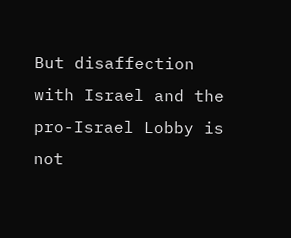But disaffection with Israel and the pro-Israel Lobby is not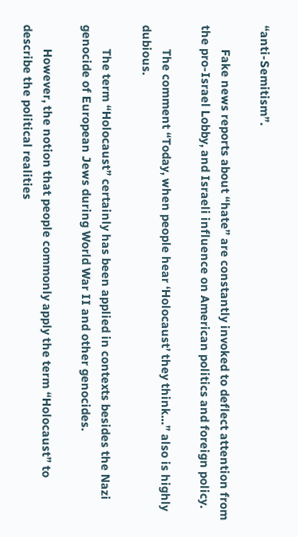“anti-Semitism”.

        Fake news reports about “hate” are constantly invoked to deflect attention from the pro-Israel Lobby, and Israeli influence on American politics and foreign policy.

        The comment “Today, when people hear ‘Holocaust’ they think…” also is highly dubious.

        The term “Holocaust” certainly has been applied in contexts besides the Nazi genocide of European Jews during World War II and other genocides.

        However, the notion that people commonly apply the term “Holocaust” to describe the political realities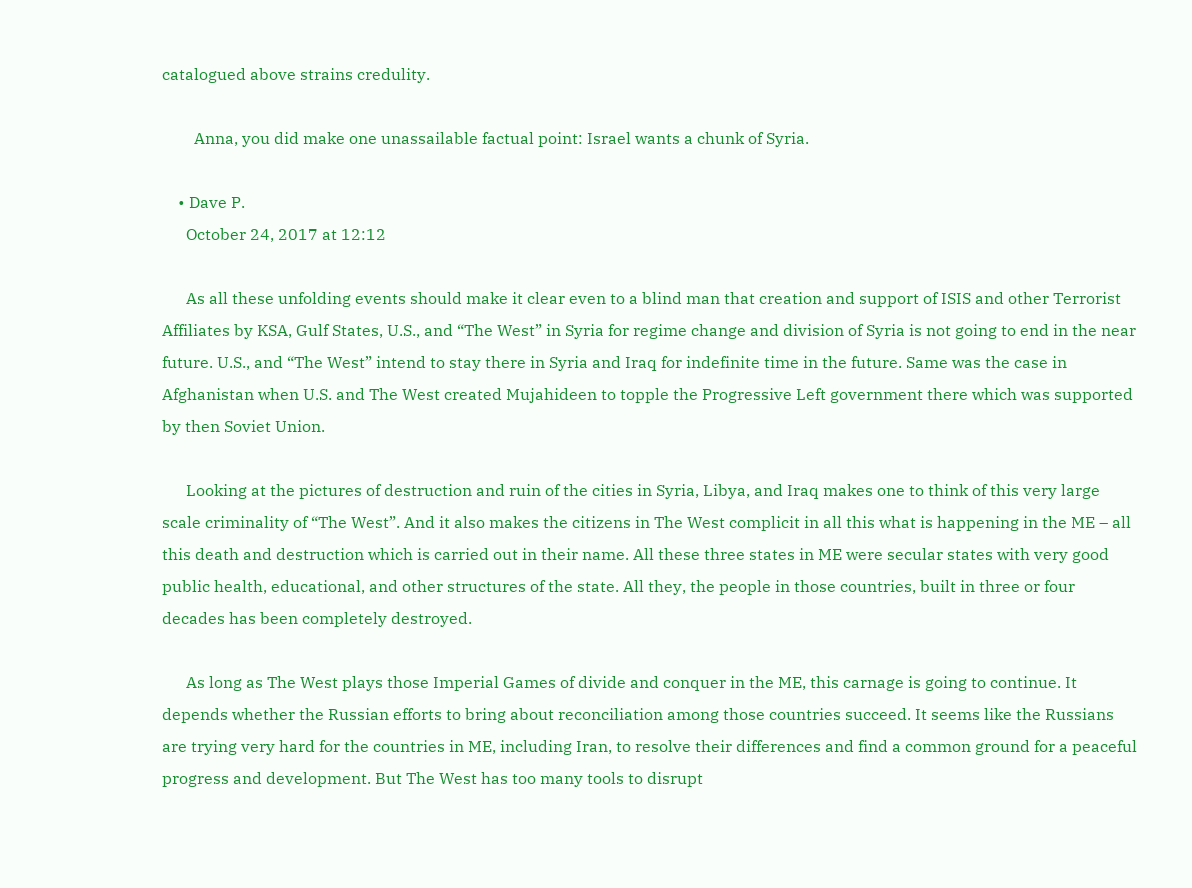catalogued above strains credulity.

        Anna, you did make one unassailable factual point: Israel wants a chunk of Syria.

    • Dave P.
      October 24, 2017 at 12:12

      As all these unfolding events should make it clear even to a blind man that creation and support of ISIS and other Terrorist Affiliates by KSA, Gulf States, U.S., and “The West” in Syria for regime change and division of Syria is not going to end in the near future. U.S., and “The West” intend to stay there in Syria and Iraq for indefinite time in the future. Same was the case in Afghanistan when U.S. and The West created Mujahideen to topple the Progressive Left government there which was supported by then Soviet Union.

      Looking at the pictures of destruction and ruin of the cities in Syria, Libya, and Iraq makes one to think of this very large scale criminality of “The West”. And it also makes the citizens in The West complicit in all this what is happening in the ME – all this death and destruction which is carried out in their name. All these three states in ME were secular states with very good public health, educational, and other structures of the state. All they, the people in those countries, built in three or four decades has been completely destroyed.

      As long as The West plays those Imperial Games of divide and conquer in the ME, this carnage is going to continue. It depends whether the Russian efforts to bring about reconciliation among those countries succeed. It seems like the Russians are trying very hard for the countries in ME, including Iran, to resolve their differences and find a common ground for a peaceful progress and development. But The West has too many tools to disrupt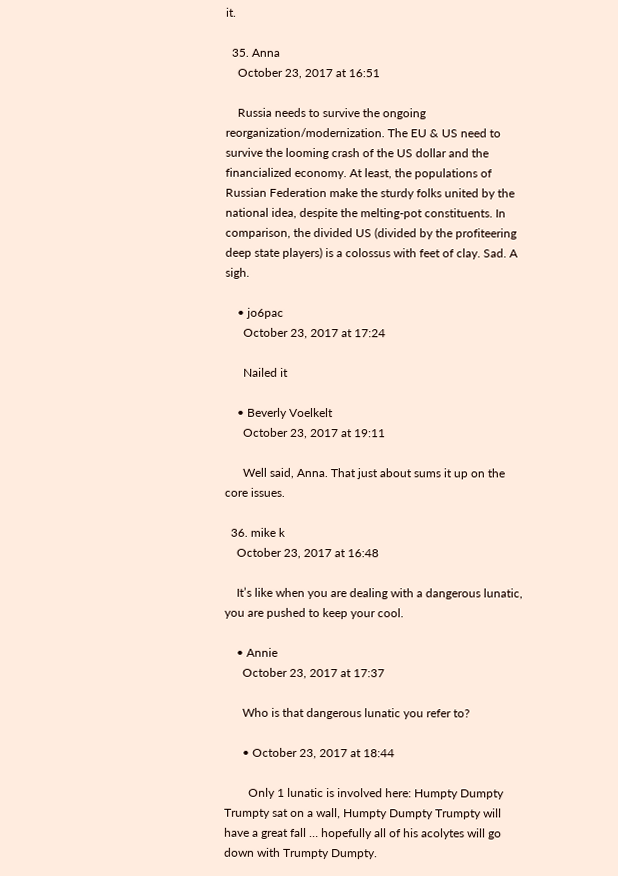it.

  35. Anna
    October 23, 2017 at 16:51

    Russia needs to survive the ongoing reorganization/modernization. The EU & US need to survive the looming crash of the US dollar and the financialized economy. At least, the populations of Russian Federation make the sturdy folks united by the national idea, despite the melting-pot constituents. In comparison, the divided US (divided by the profiteering deep state players) is a colossus with feet of clay. Sad. A sigh.

    • jo6pac
      October 23, 2017 at 17:24

      Nailed it

    • Beverly Voelkelt
      October 23, 2017 at 19:11

      Well said, Anna. That just about sums it up on the core issues.

  36. mike k
    October 23, 2017 at 16:48

    It’s like when you are dealing with a dangerous lunatic, you are pushed to keep your cool.

    • Annie
      October 23, 2017 at 17:37

      Who is that dangerous lunatic you refer to?

      • October 23, 2017 at 18:44

        Only 1 lunatic is involved here: Humpty Dumpty Trumpty sat on a wall, Humpty Dumpty Trumpty will have a great fall … hopefully all of his acolytes will go down with Trumpty Dumpty.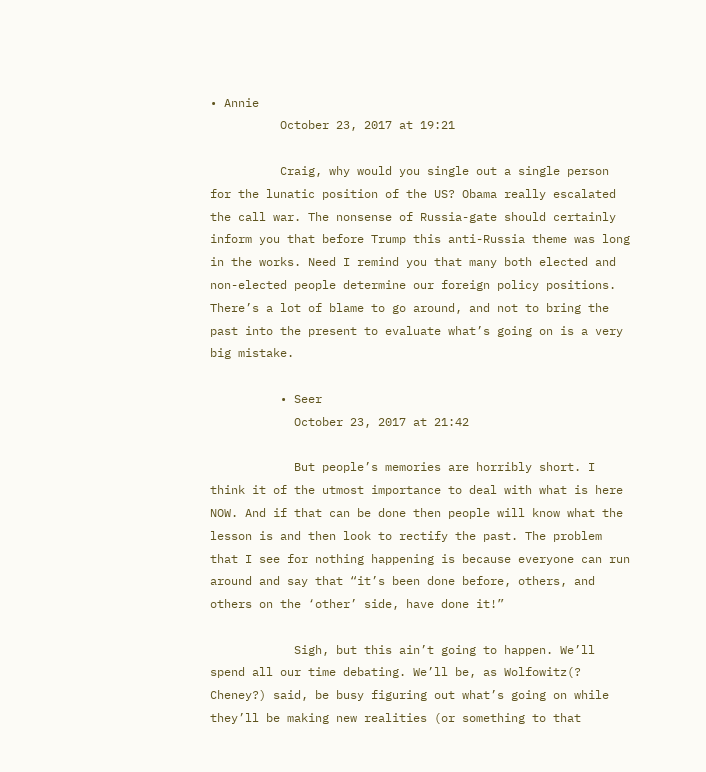• Annie
          October 23, 2017 at 19:21

          Craig, why would you single out a single person for the lunatic position of the US? Obama really escalated the call war. The nonsense of Russia-gate should certainly inform you that before Trump this anti-Russia theme was long in the works. Need I remind you that many both elected and non-elected people determine our foreign policy positions. There’s a lot of blame to go around, and not to bring the past into the present to evaluate what’s going on is a very big mistake.

          • Seer
            October 23, 2017 at 21:42

            But people’s memories are horribly short. I think it of the utmost importance to deal with what is here NOW. And if that can be done then people will know what the lesson is and then look to rectify the past. The problem that I see for nothing happening is because everyone can run around and say that “it’s been done before, others, and others on the ‘other’ side, have done it!”

            Sigh, but this ain’t going to happen. We’ll spend all our time debating. We’ll be, as Wolfowitz(? Cheney?) said, be busy figuring out what’s going on while they’ll be making new realities (or something to that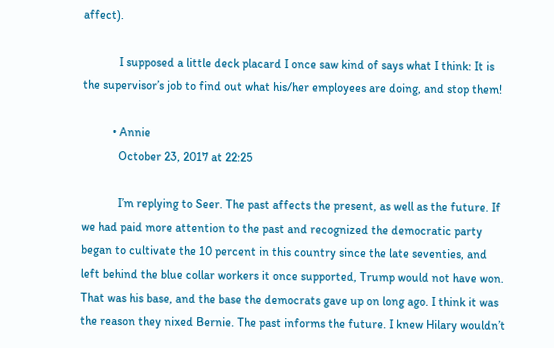affect).

            I supposed a little deck placard I once saw kind of says what I think: It is the supervisor’s job to find out what his/her employees are doing, and stop them!

          • Annie
            October 23, 2017 at 22:25

            I’m replying to Seer. The past affects the present, as well as the future. If we had paid more attention to the past and recognized the democratic party began to cultivate the 10 percent in this country since the late seventies, and left behind the blue collar workers it once supported, Trump would not have won. That was his base, and the base the democrats gave up on long ago. I think it was the reason they nixed Bernie. The past informs the future. I knew Hilary wouldn’t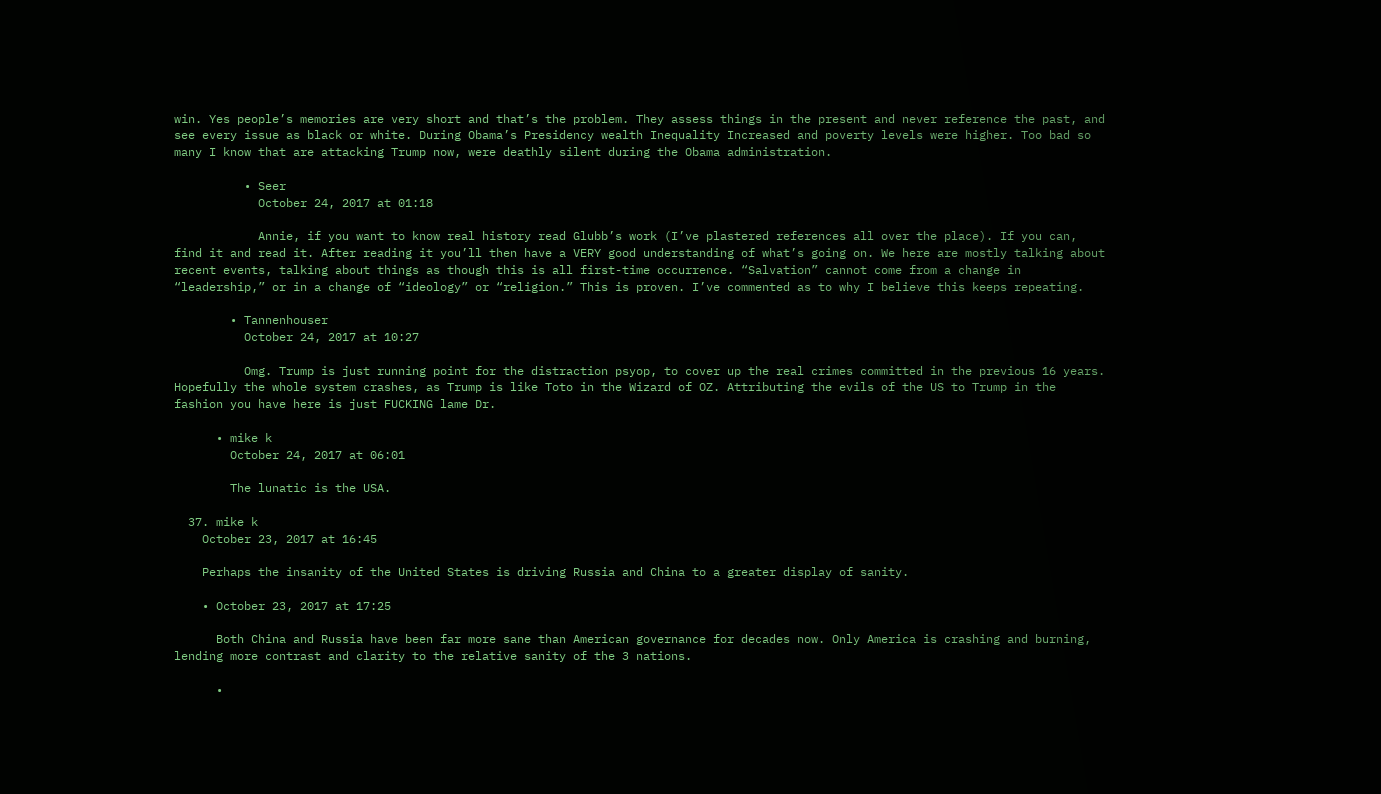win. Yes people’s memories are very short and that’s the problem. They assess things in the present and never reference the past, and see every issue as black or white. During Obama’s Presidency wealth Inequality Increased and poverty levels were higher. Too bad so many I know that are attacking Trump now, were deathly silent during the Obama administration.

          • Seer
            October 24, 2017 at 01:18

            Annie, if you want to know real history read Glubb’s work (I’ve plastered references all over the place). If you can, find it and read it. After reading it you’ll then have a VERY good understanding of what’s going on. We here are mostly talking about recent events, talking about things as though this is all first-time occurrence. “Salvation” cannot come from a change in “leadership,” or in a change of “ideology” or “religion.” This is proven. I’ve commented as to why I believe this keeps repeating.

        • Tannenhouser
          October 24, 2017 at 10:27

          Omg. Trump is just running point for the distraction psyop, to cover up the real crimes committed in the previous 16 years. Hopefully the whole system crashes, as Trump is like Toto in the Wizard of OZ. Attributing the evils of the US to Trump in the fashion you have here is just FUCKING lame Dr.

      • mike k
        October 24, 2017 at 06:01

        The lunatic is the USA.

  37. mike k
    October 23, 2017 at 16:45

    Perhaps the insanity of the United States is driving Russia and China to a greater display of sanity.

    • October 23, 2017 at 17:25

      Both China and Russia have been far more sane than American governance for decades now. Only America is crashing and burning, lending more contrast and clarity to the relative sanity of the 3 nations.

      •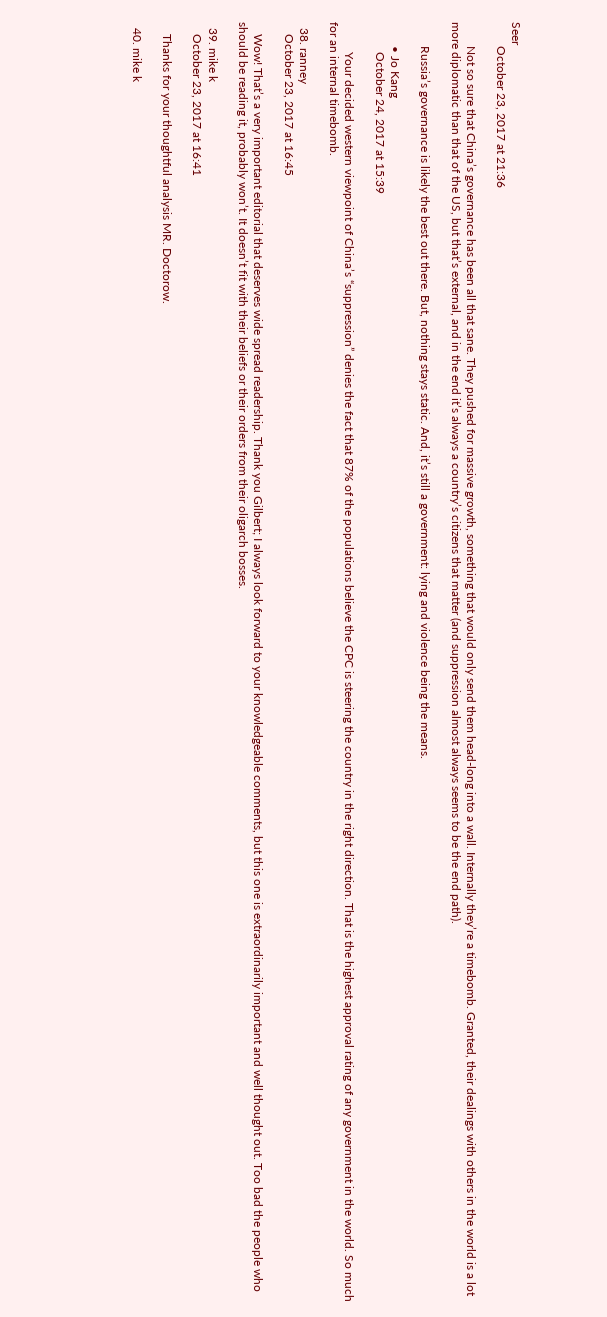Seer
        October 23, 2017 at 21:36

        Not so sure that China’s governance has been all that sane. They pushed for massive growth, something that would only send them head-long into a wall. Internally they’re a timebomb. Granted, their dealings with others in the world is a lot more diplomatic than that of the US, but that’s external, and in the end it’s always a country’s citizens that matter (and suppression almost always seems to be the end path).

        Russia’s governance is likely the best out there. But, nothing stays static. And, it’s still a government: lying and violence being the means.

        • Jo Kang
          October 24, 2017 at 15:39

          Your decided western viewpoint of China’s “suppression” denies the fact that 87% of the populations believe the CPC is steering the country in the right direction. That is the highest approval rating of any government in the world. So much for an internal timebomb.

  38. ranney
    October 23, 2017 at 16:45

    Wow! That’s a very important editorial that deserves wide spread readership. Thank you Gilbert; I always look forward to your knowledgeable comments, but this one is extraordinarily important and well thought out. Too bad the people who should be reading it, probably won’t. It doesn’t fit with their beliefs or their orders from their oligarch bosses.

  39. mike k
    October 23, 2017 at 16:41

    Thanks for your thoughtful analysis MR. Doctorow.

  40. mike k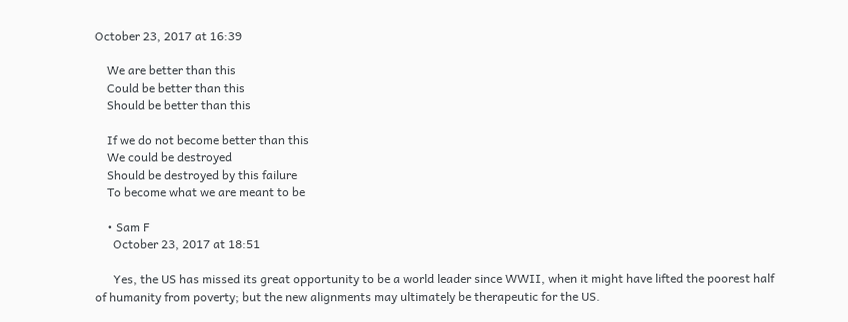October 23, 2017 at 16:39

    We are better than this
    Could be better than this
    Should be better than this

    If we do not become better than this
    We could be destroyed
    Should be destroyed by this failure
    To become what we are meant to be

    • Sam F
      October 23, 2017 at 18:51

      Yes, the US has missed its great opportunity to be a world leader since WWII, when it might have lifted the poorest half of humanity from poverty; but the new alignments may ultimately be therapeutic for the US.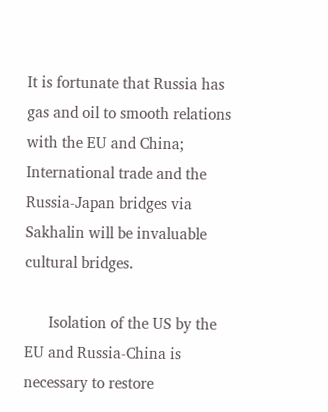It is fortunate that Russia has gas and oil to smooth relations with the EU and China; International trade and the Russia-Japan bridges via Sakhalin will be invaluable cultural bridges.

      Isolation of the US by the EU and Russia-China is necessary to restore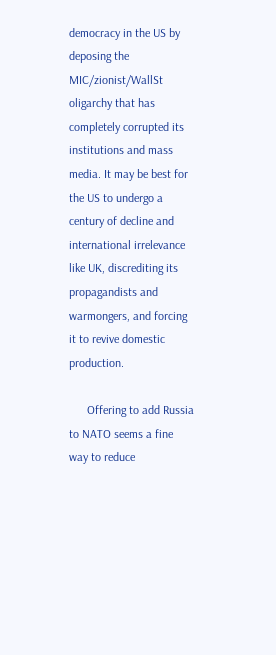democracy in the US by deposing the MIC/zionist/WallSt oligarchy that has completely corrupted its institutions and mass media. It may be best for the US to undergo a century of decline and international irrelevance like UK, discrediting its propagandists and warmongers, and forcing it to revive domestic production.

      Offering to add Russia to NATO seems a fine way to reduce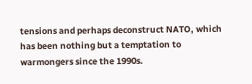tensions and perhaps deconstruct NATO, which has been nothing but a temptation to warmongers since the 1990s.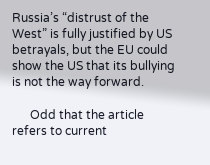Russia’s “distrust of the West” is fully justified by US betrayals, but the EU could show the US that its bullying is not the way forward.

      Odd that the article refers to current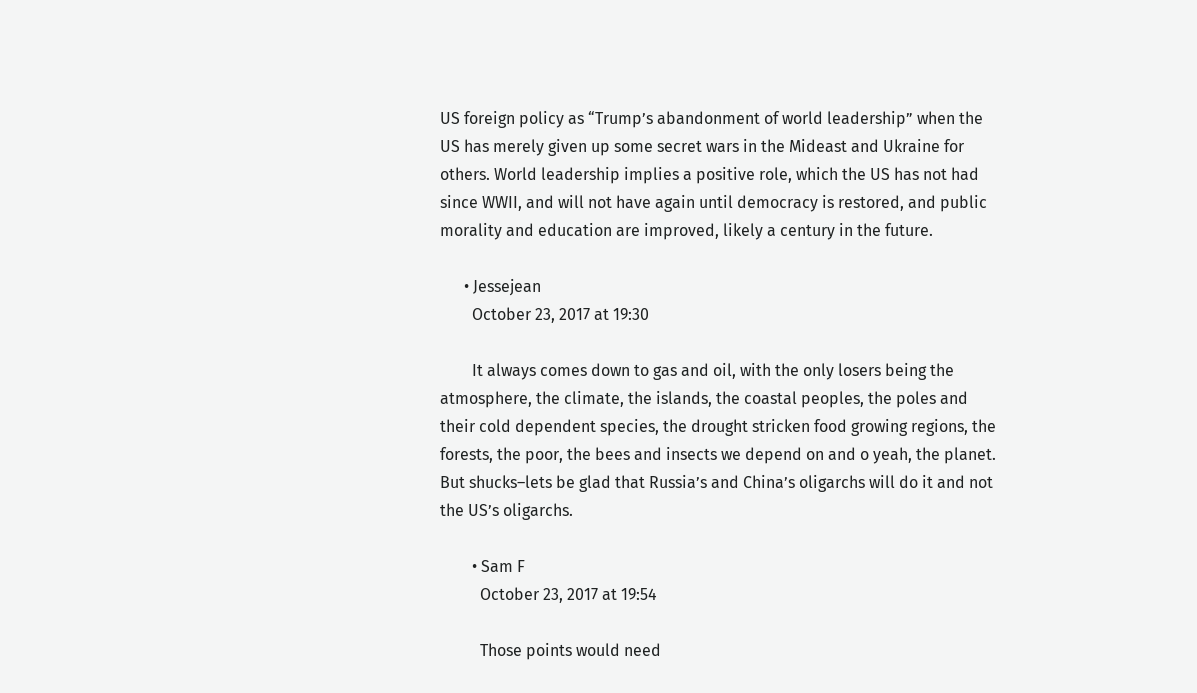US foreign policy as “Trump’s abandonment of world leadership” when the US has merely given up some secret wars in the Mideast and Ukraine for others. World leadership implies a positive role, which the US has not had since WWII, and will not have again until democracy is restored, and public morality and education are improved, likely a century in the future.

      • Jessejean
        October 23, 2017 at 19:30

        It always comes down to gas and oil, with the only losers being the atmosphere, the climate, the islands, the coastal peoples, the poles and their cold dependent species, the drought stricken food growing regions, the forests, the poor, the bees and insects we depend on and o yeah, the planet. But shucks–lets be glad that Russia’s and China’s oligarchs will do it and not the US’s oligarchs.

        • Sam F
          October 23, 2017 at 19:54

          Those points would need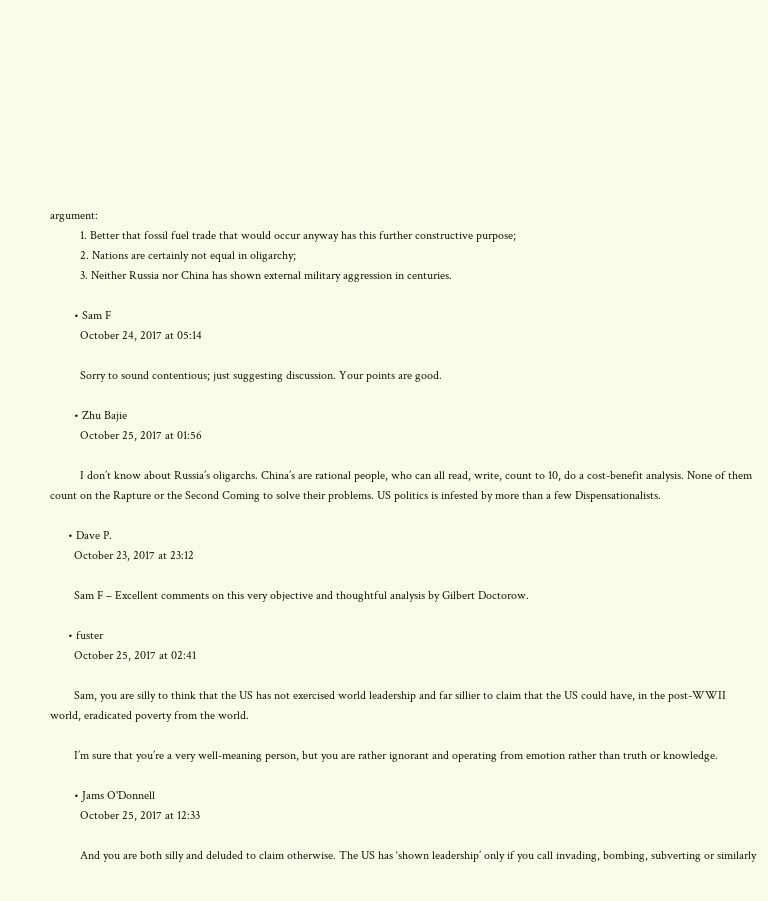argument:
          1. Better that fossil fuel trade that would occur anyway has this further constructive purpose;
          2. Nations are certainly not equal in oligarchy;
          3. Neither Russia nor China has shown external military aggression in centuries.

        • Sam F
          October 24, 2017 at 05:14

          Sorry to sound contentious; just suggesting discussion. Your points are good.

        • Zhu Bajie
          October 25, 2017 at 01:56

          I don’t know about Russia’s oligarchs. China’s are rational people, who can all read, write, count to 10, do a cost-benefit analysis. None of them count on the Rapture or the Second Coming to solve their problems. US politics is infested by more than a few Dispensationalists.

      • Dave P.
        October 23, 2017 at 23:12

        Sam F – Excellent comments on this very objective and thoughtful analysis by Gilbert Doctorow.

      • fuster
        October 25, 2017 at 02:41

        Sam, you are silly to think that the US has not exercised world leadership and far sillier to claim that the US could have, in the post-WWII world, eradicated poverty from the world.

        I’m sure that you’re a very well-meaning person, but you are rather ignorant and operating from emotion rather than truth or knowledge.

        • Jams O'Donnell
          October 25, 2017 at 12:33

          And you are both silly and deluded to claim otherwise. The US has ‘shown leadership’ only if you call invading, bombing, subverting or similarly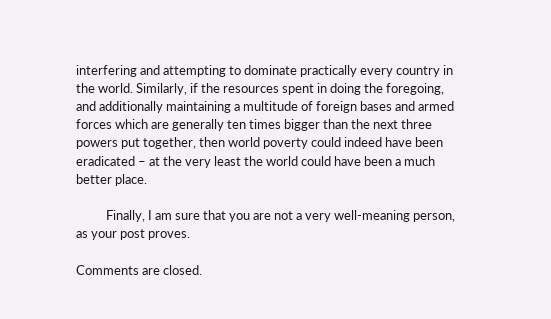interfering and attempting to dominate practically every country in the world. Similarly, if the resources spent in doing the foregoing, and additionally maintaining a multitude of foreign bases and armed forces which are generally ten times bigger than the next three powers put together, then world poverty could indeed have been eradicated – at the very least the world could have been a much better place.

          Finally, I am sure that you are not a very well-meaning person, as your post proves.

Comments are closed.